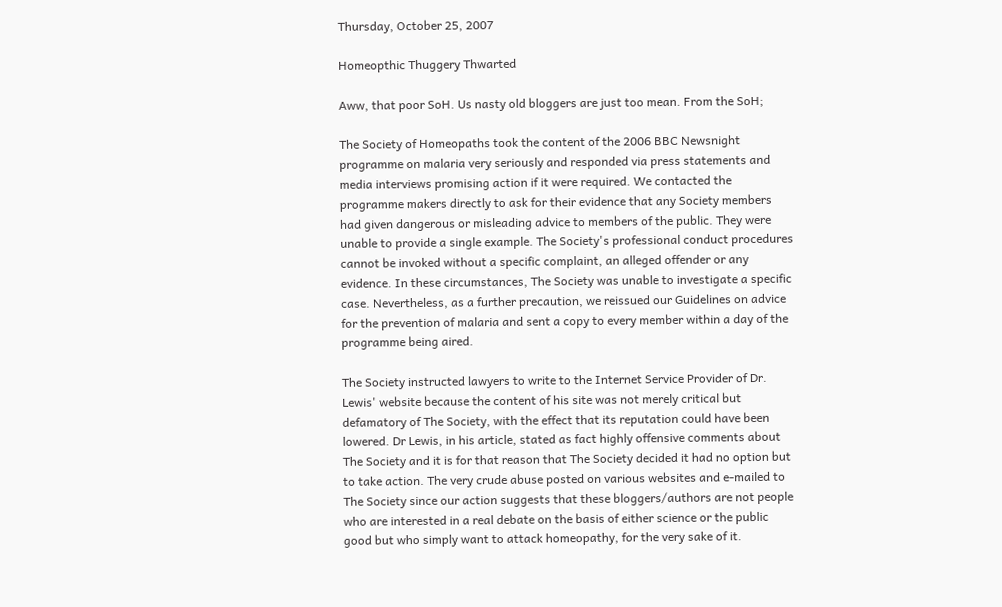Thursday, October 25, 2007

Homeopthic Thuggery Thwarted

Aww, that poor SoH. Us nasty old bloggers are just too mean. From the SoH;

The Society of Homeopaths took the content of the 2006 BBC Newsnight programme on malaria very seriously and responded via press statements and media interviews promising action if it were required. We contacted the programme makers directly to ask for their evidence that any Society members had given dangerous or misleading advice to members of the public. They were unable to provide a single example. The Society's professional conduct procedures cannot be invoked without a specific complaint, an alleged offender or any evidence. In these circumstances, The Society was unable to investigate a specific case. Nevertheless, as a further precaution, we reissued our Guidelines on advice for the prevention of malaria and sent a copy to every member within a day of the programme being aired.

The Society instructed lawyers to write to the Internet Service Provider of Dr. Lewis' website because the content of his site was not merely critical but defamatory of The Society, with the effect that its reputation could have been lowered. Dr Lewis, in his article, stated as fact highly offensive comments about The Society and it is for that reason that The Society decided it had no option but to take action. The very crude abuse posted on various websites and e-mailed to The Society since our action suggests that these bloggers/authors are not people who are interested in a real debate on the basis of either science or the public good but who simply want to attack homeopathy, for the very sake of it.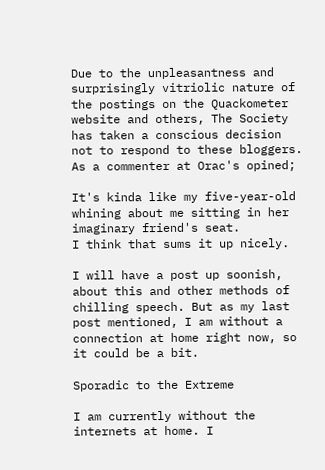Due to the unpleasantness and surprisingly vitriolic nature of the postings on the Quackometer website and others, The Society has taken a conscious decision not to respond to these bloggers.
As a commenter at Orac's opined;

It's kinda like my five-year-old whining about me sitting in her imaginary friend's seat.
I think that sums it up nicely.

I will have a post up soonish, about this and other methods of chilling speech. But as my last post mentioned, I am without a connection at home right now, so it could be a bit.

Sporadic to the Extreme

I am currently without the internets at home. I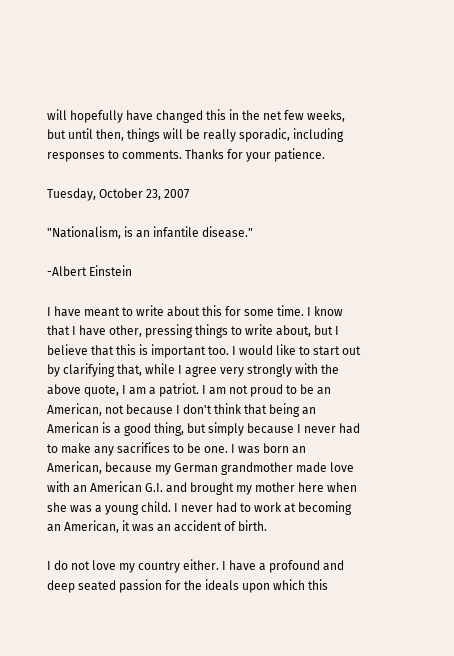will hopefully have changed this in the net few weeks, but until then, things will be really sporadic, including responses to comments. Thanks for your patience.

Tuesday, October 23, 2007

"Nationalism, is an infantile disease."

-Albert Einstein

I have meant to write about this for some time. I know that I have other, pressing things to write about, but I believe that this is important too. I would like to start out by clarifying that, while I agree very strongly with the above quote, I am a patriot. I am not proud to be an American, not because I don't think that being an American is a good thing, but simply because I never had to make any sacrifices to be one. I was born an American, because my German grandmother made love with an American G.I. and brought my mother here when she was a young child. I never had to work at becoming an American, it was an accident of birth.

I do not love my country either. I have a profound and deep seated passion for the ideals upon which this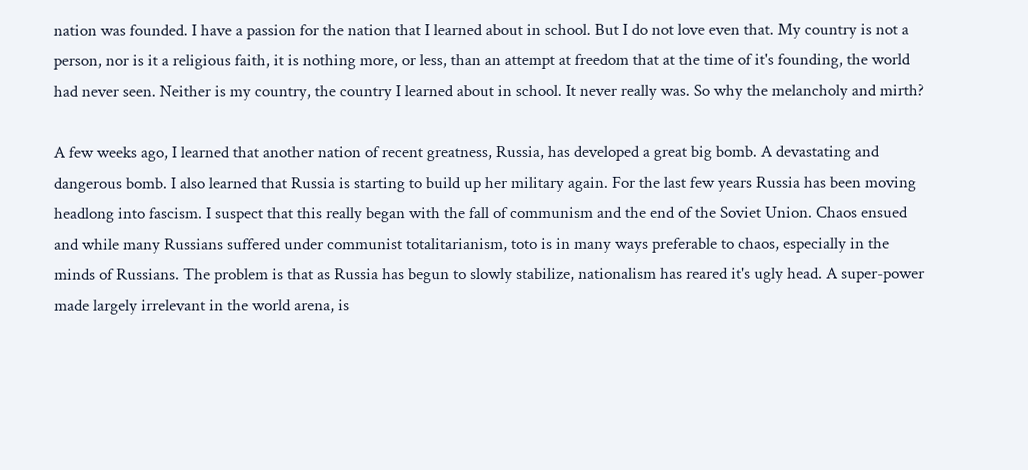nation was founded. I have a passion for the nation that I learned about in school. But I do not love even that. My country is not a person, nor is it a religious faith, it is nothing more, or less, than an attempt at freedom that at the time of it's founding, the world had never seen. Neither is my country, the country I learned about in school. It never really was. So why the melancholy and mirth?

A few weeks ago, I learned that another nation of recent greatness, Russia, has developed a great big bomb. A devastating and dangerous bomb. I also learned that Russia is starting to build up her military again. For the last few years Russia has been moving headlong into fascism. I suspect that this really began with the fall of communism and the end of the Soviet Union. Chaos ensued and while many Russians suffered under communist totalitarianism, toto is in many ways preferable to chaos, especially in the minds of Russians. The problem is that as Russia has begun to slowly stabilize, nationalism has reared it's ugly head. A super-power made largely irrelevant in the world arena, is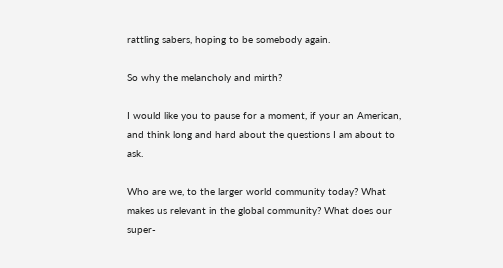rattling sabers, hoping to be somebody again.

So why the melancholy and mirth?

I would like you to pause for a moment, if your an American, and think long and hard about the questions I am about to ask.

Who are we, to the larger world community today? What makes us relevant in the global community? What does our super-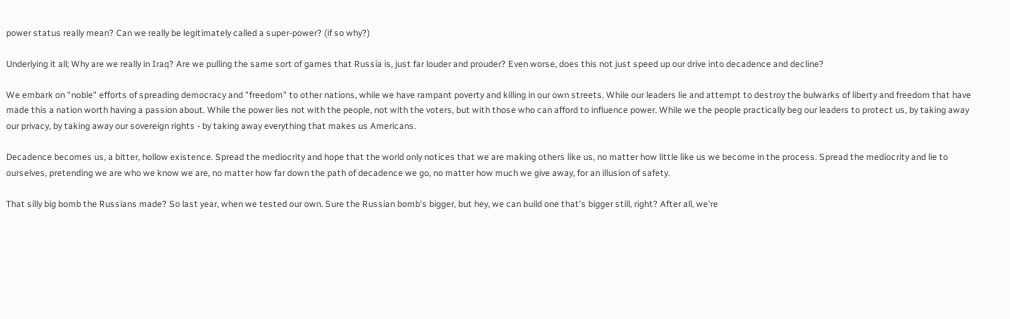power status really mean? Can we really be legitimately called a super-power? (if so why?)

Underlying it all; Why are we really in Iraq? Are we pulling the same sort of games that Russia is, just far louder and prouder? Even worse, does this not just speed up our drive into decadence and decline?

We embark on "noble" efforts of spreading democracy and "freedom" to other nations, while we have rampant poverty and killing in our own streets. While our leaders lie and attempt to destroy the bulwarks of liberty and freedom that have made this a nation worth having a passion about. While the power lies not with the people, not with the voters, but with those who can afford to influence power. While we the people practically beg our leaders to protect us, by taking away our privacy, by taking away our sovereign rights - by taking away everything that makes us Americans.

Decadence becomes us, a bitter, hollow existence. Spread the mediocrity and hope that the world only notices that we are making others like us, no matter how little like us we become in the process. Spread the mediocrity and lie to ourselves, pretending we are who we know we are, no matter how far down the path of decadence we go, no matter how much we give away, for an illusion of safety.

That silly big bomb the Russians made? So last year, when we tested our own. Sure the Russian bomb's bigger, but hey, we can build one that's bigger still, right? After all, we're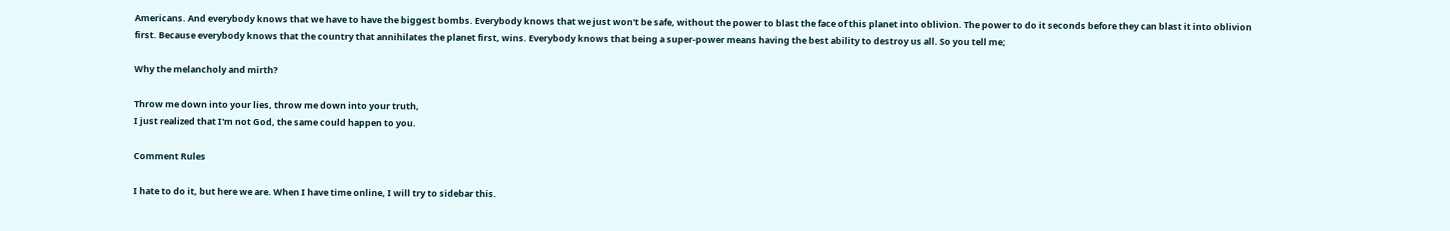Americans. And everybody knows that we have to have the biggest bombs. Everybody knows that we just won't be safe, without the power to blast the face of this planet into oblivion. The power to do it seconds before they can blast it into oblivion first. Because everybody knows that the country that annihilates the planet first, wins. Everybody knows that being a super-power means having the best ability to destroy us all. So you tell me;

Why the melancholy and mirth?

Throw me down into your lies, throw me down into your truth,
I just realized that I'm not God, the same could happen to you.

Comment Rules

I hate to do it, but here we are. When I have time online, I will try to sidebar this.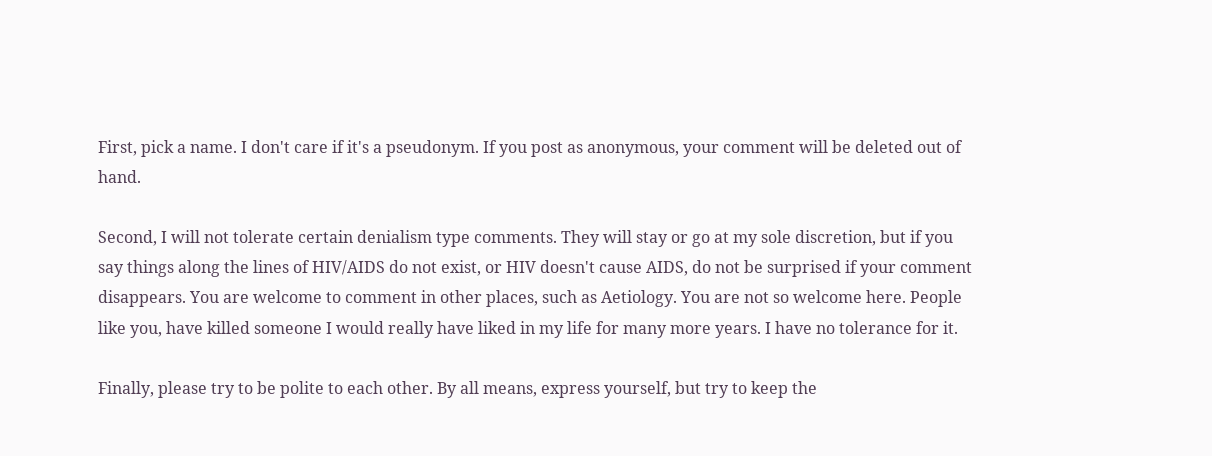First, pick a name. I don't care if it's a pseudonym. If you post as anonymous, your comment will be deleted out of hand.

Second, I will not tolerate certain denialism type comments. They will stay or go at my sole discretion, but if you say things along the lines of HIV/AIDS do not exist, or HIV doesn't cause AIDS, do not be surprised if your comment disappears. You are welcome to comment in other places, such as Aetiology. You are not so welcome here. People like you, have killed someone I would really have liked in my life for many more years. I have no tolerance for it.

Finally, please try to be polite to each other. By all means, express yourself, but try to keep the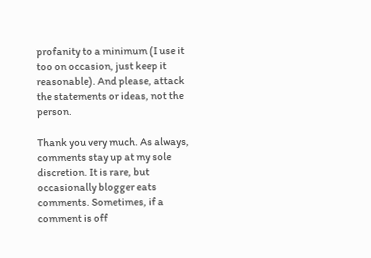profanity to a minimum (I use it too on occasion, just keep it reasonable). And please, attack the statements or ideas, not the person.

Thank you very much. As always, comments stay up at my sole discretion. It is rare, but occasionally blogger eats comments. Sometimes, if a comment is off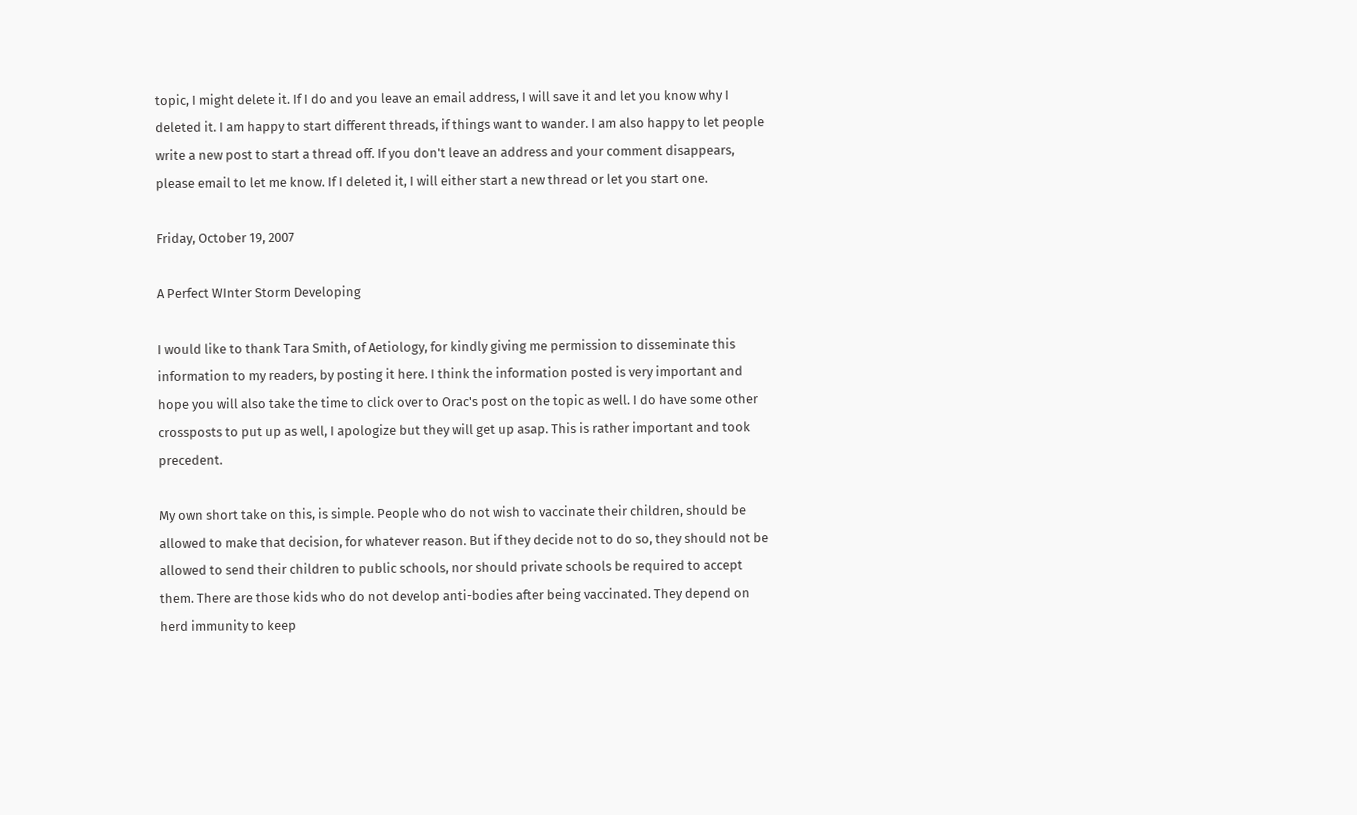topic, I might delete it. If I do and you leave an email address, I will save it and let you know why I deleted it. I am happy to start different threads, if things want to wander. I am also happy to let people write a new post to start a thread off. If you don't leave an address and your comment disappears, please email to let me know. If I deleted it, I will either start a new thread or let you start one.

Friday, October 19, 2007

A Perfect WInter Storm Developing

I would like to thank Tara Smith, of Aetiology, for kindly giving me permission to disseminate this information to my readers, by posting it here. I think the information posted is very important and hope you will also take the time to click over to Orac's post on the topic as well. I do have some other crossposts to put up as well, I apologize but they will get up asap. This is rather important and took precedent.

My own short take on this, is simple. People who do not wish to vaccinate their children, should be allowed to make that decision, for whatever reason. But if they decide not to do so, they should not be allowed to send their children to public schools, nor should private schools be required to accept them. There are those kids who do not develop anti-bodies after being vaccinated. They depend on herd immunity to keep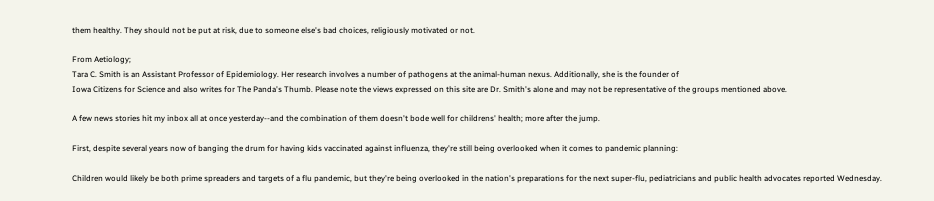them healthy. They should not be put at risk, due to someone else's bad choices, religiously motivated or not.

From Aetiology;
Tara C. Smith is an Assistant Professor of Epidemiology. Her research involves a number of pathogens at the animal-human nexus. Additionally, she is the founder of
Iowa Citizens for Science and also writes for The Panda's Thumb. Please note the views expressed on this site are Dr. Smith's alone and may not be representative of the groups mentioned above.

A few news stories hit my inbox all at once yesterday--and the combination of them doesn't bode well for childrens' health; more after the jump.

First, despite several years now of banging the drum for having kids vaccinated against influenza, they're still being overlooked when it comes to pandemic planning:

Children would likely be both prime spreaders and targets of a flu pandemic, but they're being overlooked in the nation's preparations for the next super-flu, pediatricians and public health advocates reported Wednesday.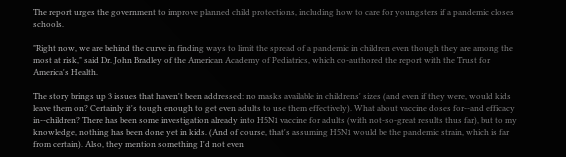The report urges the government to improve planned child protections, including how to care for youngsters if a pandemic closes schools.

"Right now, we are behind the curve in finding ways to limit the spread of a pandemic in children even though they are among the most at risk," said Dr. John Bradley of the American Academy of Pediatrics, which co-authored the report with the Trust for America's Health.

The story brings up 3 issues that haven't been addressed: no masks available in childrens' sizes (and even if they were, would kids leave them on? Certainly it's tough enough to get even adults to use them effectively). What about vaccine doses for--and efficacy in--children? There has been some investigation already into H5N1 vaccine for adults (with not-so-great results thus far), but to my knowledge, nothing has been done yet in kids. (And of course, that's assuming H5N1 would be the pandemic strain, which is far from certain). Also, they mention something I'd not even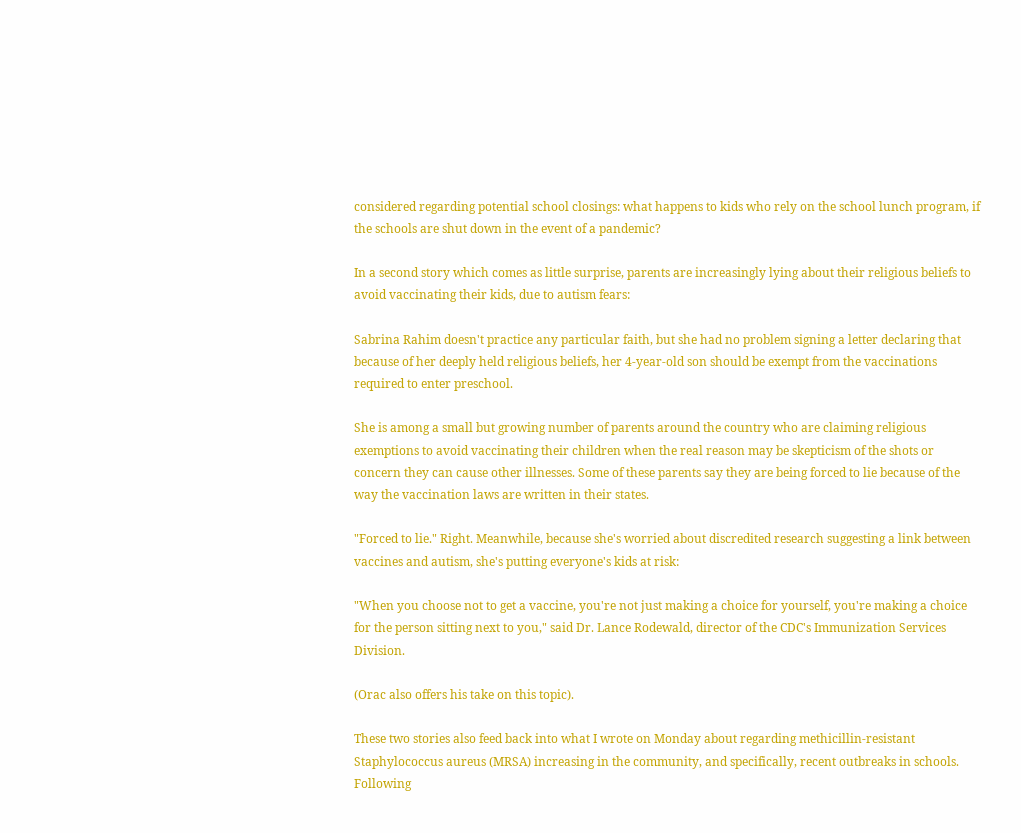considered regarding potential school closings: what happens to kids who rely on the school lunch program, if the schools are shut down in the event of a pandemic?

In a second story which comes as little surprise, parents are increasingly lying about their religious beliefs to avoid vaccinating their kids, due to autism fears:

Sabrina Rahim doesn't practice any particular faith, but she had no problem signing a letter declaring that because of her deeply held religious beliefs, her 4-year-old son should be exempt from the vaccinations required to enter preschool.

She is among a small but growing number of parents around the country who are claiming religious exemptions to avoid vaccinating their children when the real reason may be skepticism of the shots or concern they can cause other illnesses. Some of these parents say they are being forced to lie because of the way the vaccination laws are written in their states.

"Forced to lie." Right. Meanwhile, because she's worried about discredited research suggesting a link between vaccines and autism, she's putting everyone's kids at risk:

"When you choose not to get a vaccine, you're not just making a choice for yourself, you're making a choice for the person sitting next to you," said Dr. Lance Rodewald, director of the CDC's Immunization Services Division.

(Orac also offers his take on this topic).

These two stories also feed back into what I wrote on Monday about regarding methicillin-resistant Staphylococcus aureus (MRSA) increasing in the community, and specifically, recent outbreaks in schools. Following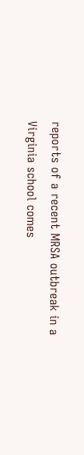reports of a recent MRSA outbreak in a Virginia school comes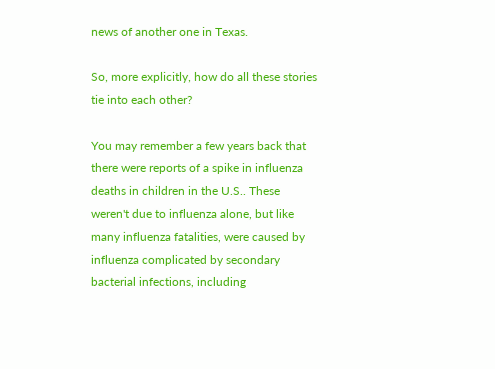news of another one in Texas.

So, more explicitly, how do all these stories tie into each other?

You may remember a few years back that there were reports of a spike in influenza deaths in children in the U.S.. These weren't due to influenza alone, but like many influenza fatalities, were caused by influenza complicated by secondary bacterial infections, including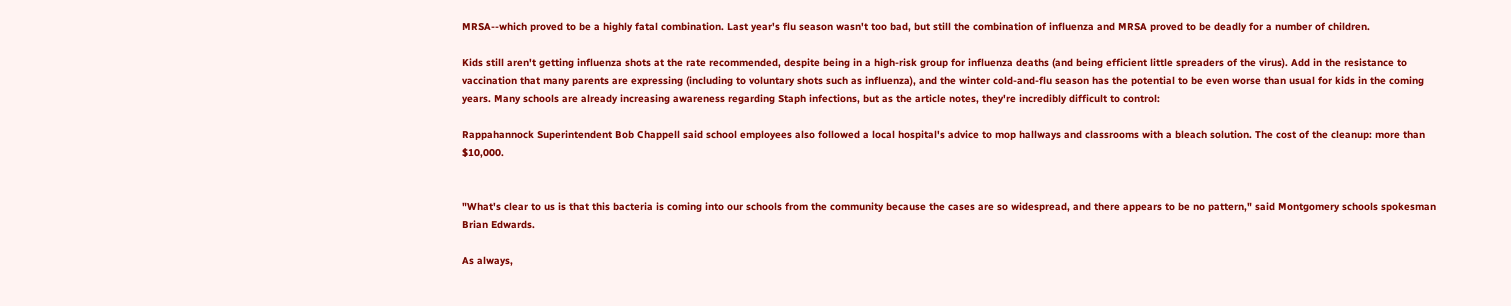MRSA--which proved to be a highly fatal combination. Last year's flu season wasn't too bad, but still the combination of influenza and MRSA proved to be deadly for a number of children.

Kids still aren't getting influenza shots at the rate recommended, despite being in a high-risk group for influenza deaths (and being efficient little spreaders of the virus). Add in the resistance to vaccination that many parents are expressing (including to voluntary shots such as influenza), and the winter cold-and-flu season has the potential to be even worse than usual for kids in the coming years. Many schools are already increasing awareness regarding Staph infections, but as the article notes, they're incredibly difficult to control:

Rappahannock Superintendent Bob Chappell said school employees also followed a local hospital's advice to mop hallways and classrooms with a bleach solution. The cost of the cleanup: more than $10,000.


"What's clear to us is that this bacteria is coming into our schools from the community because the cases are so widespread, and there appears to be no pattern," said Montgomery schools spokesman Brian Edwards.

As always,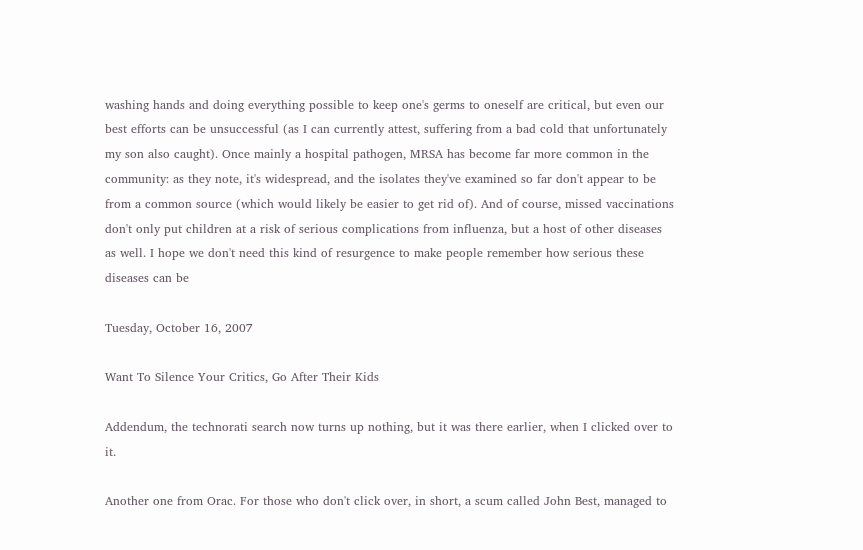washing hands and doing everything possible to keep one's germs to oneself are critical, but even our best efforts can be unsuccessful (as I can currently attest, suffering from a bad cold that unfortunately my son also caught). Once mainly a hospital pathogen, MRSA has become far more common in the community: as they note, it's widespread, and the isolates they've examined so far don't appear to be from a common source (which would likely be easier to get rid of). And of course, missed vaccinations don't only put children at a risk of serious complications from influenza, but a host of other diseases as well. I hope we don't need this kind of resurgence to make people remember how serious these diseases can be

Tuesday, October 16, 2007

Want To Silence Your Critics, Go After Their Kids

Addendum, the technorati search now turns up nothing, but it was there earlier, when I clicked over to it.

Another one from Orac. For those who don't click over, in short, a scum called John Best, managed to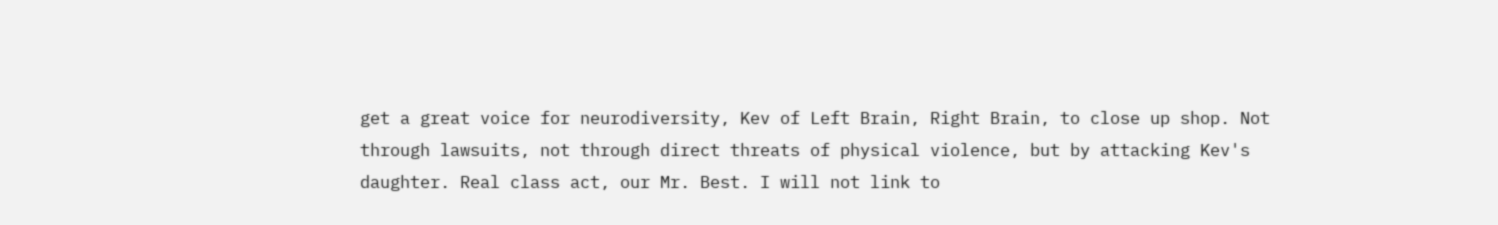get a great voice for neurodiversity, Kev of Left Brain, Right Brain, to close up shop. Not through lawsuits, not through direct threats of physical violence, but by attacking Kev's daughter. Real class act, our Mr. Best. I will not link to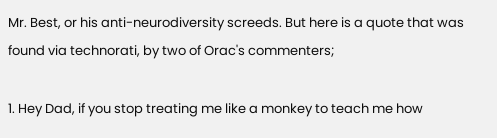Mr. Best, or his anti-neurodiversity screeds. But here is a quote that was found via technorati, by two of Orac's commenters;

1. Hey Dad, if you stop treating me like a monkey to teach me how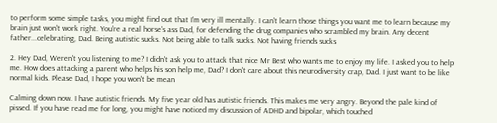to perform some simple tasks, you might find out that I'm very ill mentally. I can't learn those things you want me to learn because my brain just won't work right. You're a real horse's ass Dad, for defending the drug companies who scrambled my brain. Any decent father...celebrating, Dad. Being autistic sucks. Not being able to talk sucks. Not having friends sucks

2. Hey Dad, Weren't you listening to me? I didn't ask you to attack that nice Mr Best who wants me to enjoy my life. I asked you to help me. How does attacking a parent who helps his son help me, Dad? I don't care about this neurodiversity crap, Dad. I just want to be like normal kids. Please Dad, I hope you won't be mean

Calming down now. I have autistic friends. My five year old has autistic friends. This makes me very angry. Beyond the pale kind of pissed. If you have read me for long, you might have noticed my discussion of ADHD and bipolar, which touched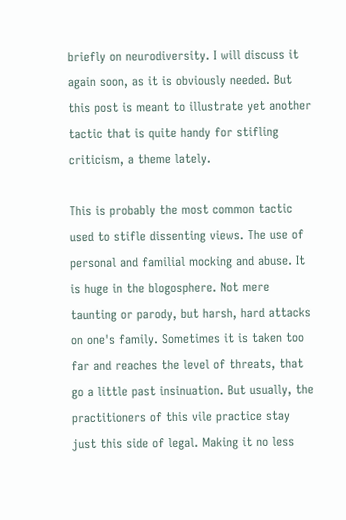briefly on neurodiversity. I will discuss it again soon, as it is obviously needed. But this post is meant to illustrate yet another tactic that is quite handy for stifling criticism, a theme lately.

This is probably the most common tactic used to stifle dissenting views. The use of personal and familial mocking and abuse. It is huge in the blogosphere. Not mere taunting or parody, but harsh, hard attacks on one's family. Sometimes it is taken too far and reaches the level of threats, that go a little past insinuation. But usually, the practitioners of this vile practice stay just this side of legal. Making it no less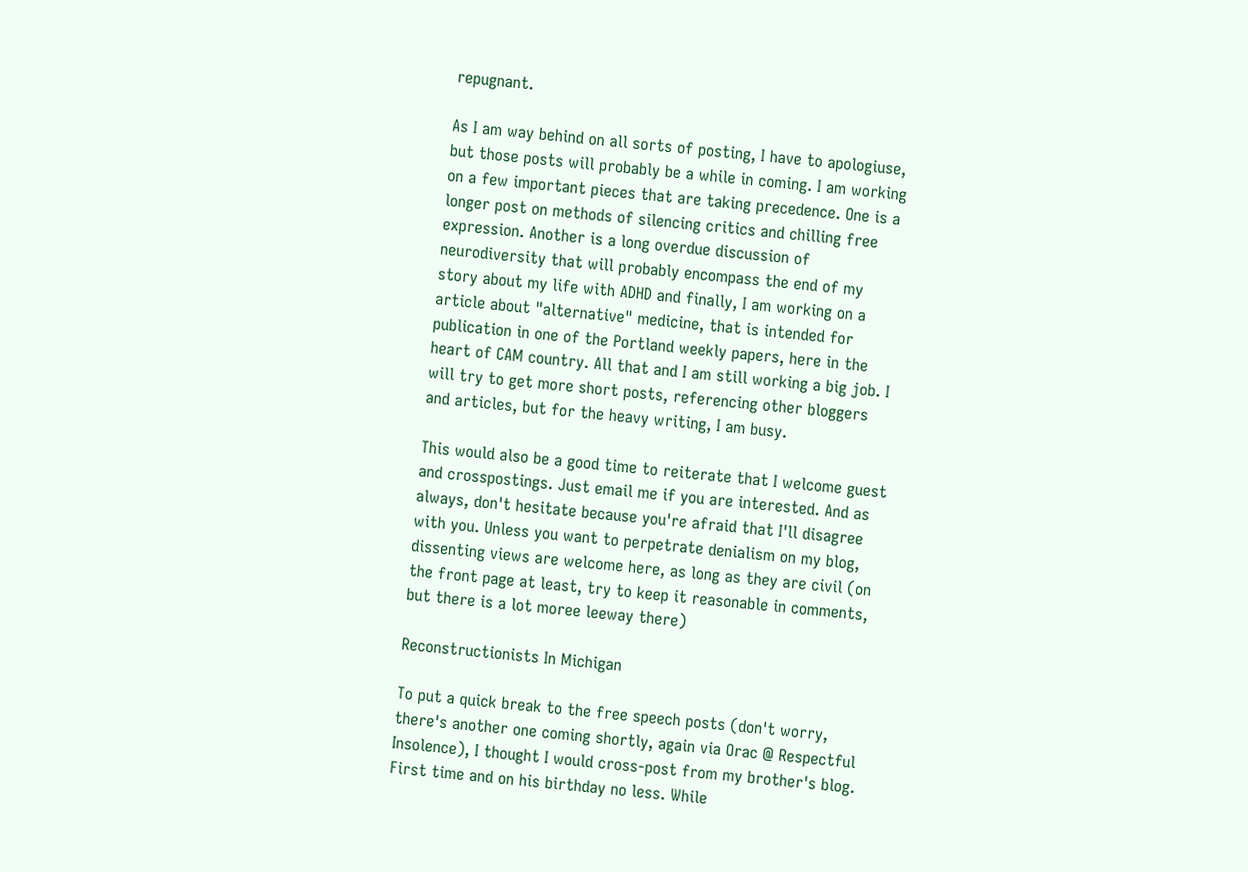repugnant.

As I am way behind on all sorts of posting, I have to apologiuse, but those posts will probably be a while in coming. I am working on a few important pieces that are taking precedence. One is a longer post on methods of silencing critics and chilling free expression. Another is a long overdue discussion of neurodiversity that will probably encompass the end of my story about my life with ADHD and finally, I am working on a article about "alternative" medicine, that is intended for publication in one of the Portland weekly papers, here in the heart of CAM country. All that and I am still working a big job. I will try to get more short posts, referencing other bloggers and articles, but for the heavy writing, I am busy.

This would also be a good time to reiterate that I welcome guest and crosspostings. Just email me if you are interested. And as always, don't hesitate because you're afraid that I'll disagree with you. Unless you want to perpetrate denialism on my blog, dissenting views are welcome here, as long as they are civil (on the front page at least, try to keep it reasonable in comments, but there is a lot moree leeway there)

Reconstructionists In Michigan

To put a quick break to the free speech posts (don't worry, there's another one coming shortly, again via Orac @ Respectful Insolence), I thought I would cross-post from my brother's blog. First time and on his birthday no less. While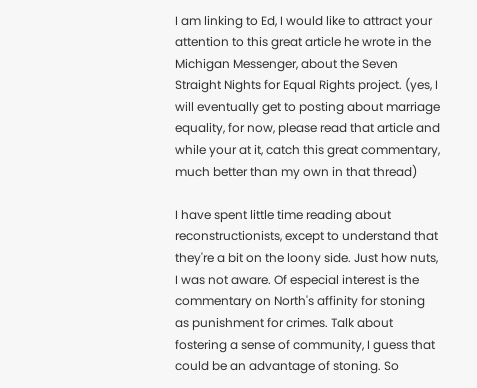I am linking to Ed, I would like to attract your attention to this great article he wrote in the Michigan Messenger, about the Seven Straight Nights for Equal Rights project. (yes, I will eventually get to posting about marriage equality, for now, please read that article and while your at it, catch this great commentary, much better than my own in that thread)

I have spent little time reading about reconstructionists, except to understand that they're a bit on the loony side. Just how nuts, I was not aware. Of especial interest is the commentary on North's affinity for stoning as punishment for crimes. Talk about fostering a sense of community, I guess that
could be an advantage of stoning. So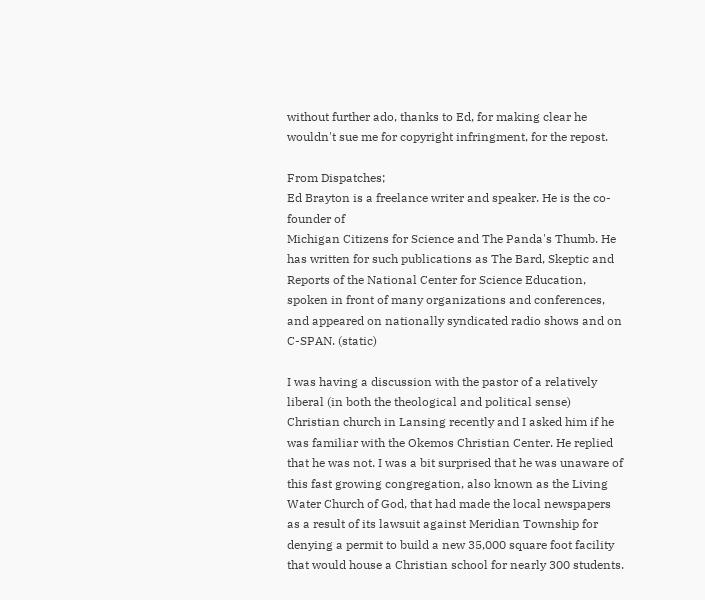without further ado, thanks to Ed, for making clear he wouldn't sue me for copyright infringment, for the repost.

From Dispatches;
Ed Brayton is a freelance writer and speaker. He is the co-founder of
Michigan Citizens for Science and The Panda's Thumb. He has written for such publications as The Bard, Skeptic and Reports of the National Center for Science Education, spoken in front of many organizations and conferences, and appeared on nationally syndicated radio shows and on C-SPAN. (static)

I was having a discussion with the pastor of a relatively liberal (in both the theological and political sense) Christian church in Lansing recently and I asked him if he was familiar with the Okemos Christian Center. He replied that he was not. I was a bit surprised that he was unaware of this fast growing congregation, also known as the Living Water Church of God, that had made the local newspapers as a result of its lawsuit against Meridian Township for denying a permit to build a new 35,000 square foot facility that would house a Christian school for nearly 300 students.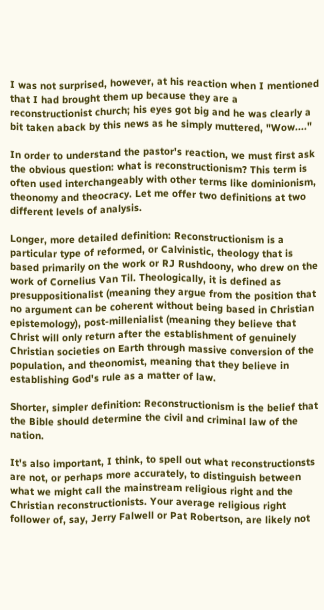I was not surprised, however, at his reaction when I mentioned that I had brought them up because they are a reconstructionist church; his eyes got big and he was clearly a bit taken aback by this news as he simply muttered, "Wow...."

In order to understand the pastor's reaction, we must first ask the obvious question: what is reconstructionism? This term is often used interchangeably with other terms like dominionism, theonomy and theocracy. Let me offer two definitions at two different levels of analysis.

Longer, more detailed definition: Reconstructionism is a particular type of reformed, or Calvinistic, theology that is based primarily on the work or RJ Rushdoony, who drew on the work of Cornelius Van Til. Theologically, it is defined as presuppositionalist (meaning they argue from the position that no argument can be coherent without being based in Christian epistemology), post-millenialist (meaning they believe that Christ will only return after the establishment of genuinely Christian societies on Earth through massive conversion of the population, and theonomist, meaning that they believe in establishing God's rule as a matter of law.

Shorter, simpler definition: Reconstructionism is the belief that the Bible should determine the civil and criminal law of the nation.

It's also important, I think, to spell out what reconstructionsts are not, or perhaps more accurately, to distinguish between what we might call the mainstream religious right and the Christian reconstructionists. Your average religious right follower of, say, Jerry Falwell or Pat Robertson, are likely not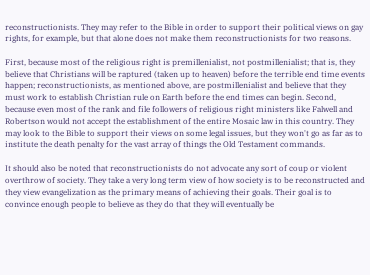reconstructionists. They may refer to the Bible in order to support their political views on gay rights, for example, but that alone does not make them reconstructionists for two reasons.

First, because most of the religious right is premillenialist, not postmillenialist; that is, they believe that Christians will be raptured (taken up to heaven) before the terrible end time events happen; reconstructionists, as mentioned above, are postmillenialist and believe that they must work to establish Christian rule on Earth before the end times can begin. Second, because even most of the rank and file followers of religious right ministers like Falwell and Robertson would not accept the establishment of the entire Mosaic law in this country. They may look to the Bible to support their views on some legal issues, but they won't go as far as to institute the death penalty for the vast array of things the Old Testament commands.

It should also be noted that reconstructionists do not advocate any sort of coup or violent overthrow of society. They take a very long term view of how society is to be reconstructed and they view evangelization as the primary means of achieving their goals. Their goal is to convince enough people to believe as they do that they will eventually be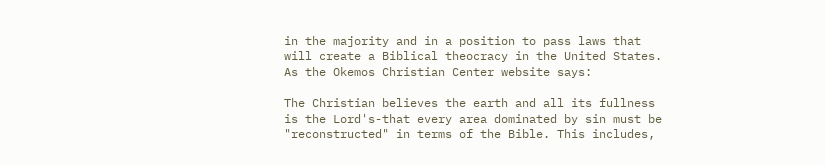in the majority and in a position to pass laws that will create a Biblical theocracy in the United States. As the Okemos Christian Center website says:

The Christian believes the earth and all its fullness is the Lord's-that every area dominated by sin must be "reconstructed" in terms of the Bible. This includes,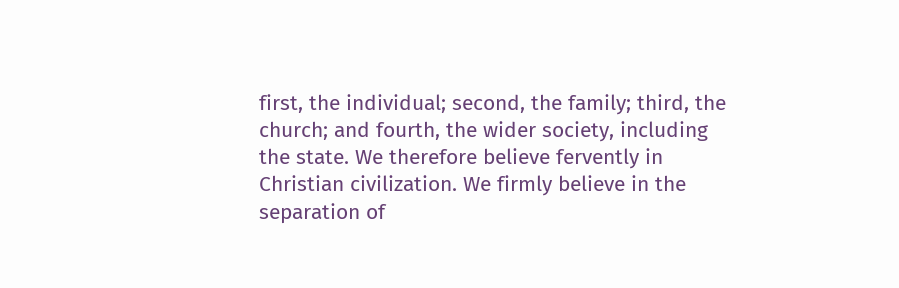first, the individual; second, the family; third, the church; and fourth, the wider society, including the state. We therefore believe fervently in Christian civilization. We firmly believe in the separation of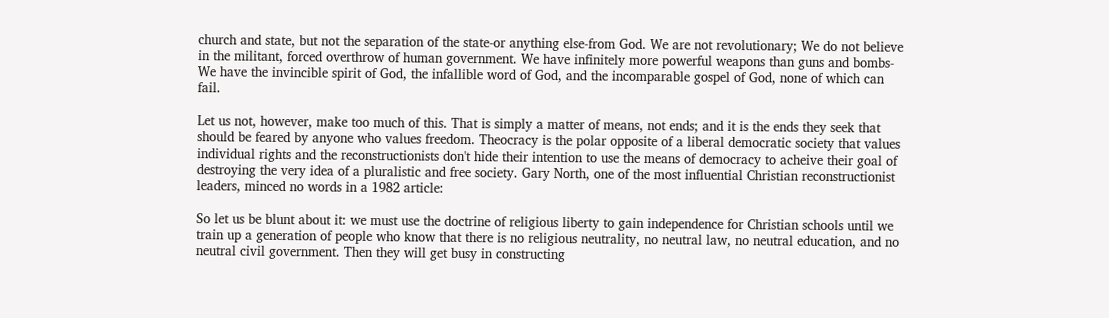church and state, but not the separation of the state-or anything else-from God. We are not revolutionary; We do not believe in the militant, forced overthrow of human government. We have infinitely more powerful weapons than guns and bombs-We have the invincible spirit of God, the infallible word of God, and the incomparable gospel of God, none of which can fail.

Let us not, however, make too much of this. That is simply a matter of means, not ends; and it is the ends they seek that should be feared by anyone who values freedom. Theocracy is the polar opposite of a liberal democratic society that values individual rights and the reconstructionists don't hide their intention to use the means of democracy to acheive their goal of destroying the very idea of a pluralistic and free society. Gary North, one of the most influential Christian reconstructionist leaders, minced no words in a 1982 article:

So let us be blunt about it: we must use the doctrine of religious liberty to gain independence for Christian schools until we train up a generation of people who know that there is no religious neutrality, no neutral law, no neutral education, and no neutral civil government. Then they will get busy in constructing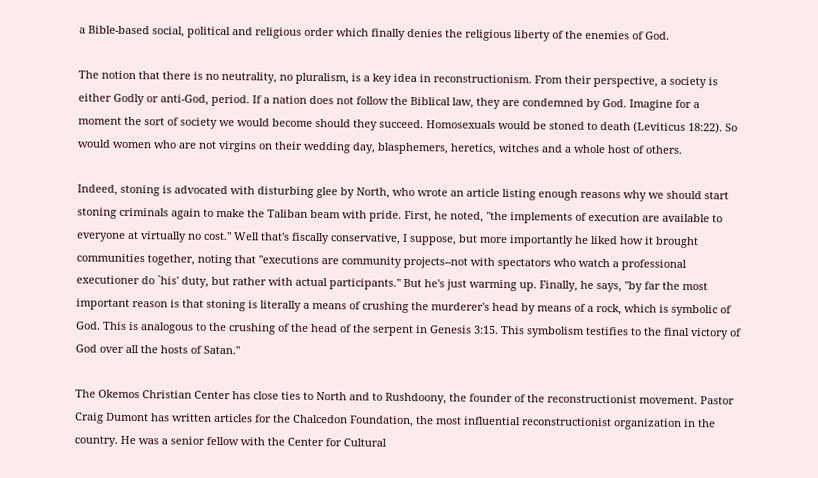a Bible-based social, political and religious order which finally denies the religious liberty of the enemies of God.

The notion that there is no neutrality, no pluralism, is a key idea in reconstructionism. From their perspective, a society is either Godly or anti-God, period. If a nation does not follow the Biblical law, they are condemned by God. Imagine for a moment the sort of society we would become should they succeed. Homosexuals would be stoned to death (Leviticus 18:22). So would women who are not virgins on their wedding day, blasphemers, heretics, witches and a whole host of others.

Indeed, stoning is advocated with disturbing glee by North, who wrote an article listing enough reasons why we should start stoning criminals again to make the Taliban beam with pride. First, he noted, "the implements of execution are available to everyone at virtually no cost." Well that's fiscally conservative, I suppose, but more importantly he liked how it brought communities together, noting that "executions are community projects--not with spectators who watch a professional executioner do `his' duty, but rather with actual participants." But he's just warming up. Finally, he says, "by far the most important reason is that stoning is literally a means of crushing the murderer's head by means of a rock, which is symbolic of God. This is analogous to the crushing of the head of the serpent in Genesis 3:15. This symbolism testifies to the final victory of God over all the hosts of Satan."

The Okemos Christian Center has close ties to North and to Rushdoony, the founder of the reconstructionist movement. Pastor Craig Dumont has written articles for the Chalcedon Foundation, the most influential reconstructionist organization in the country. He was a senior fellow with the Center for Cultural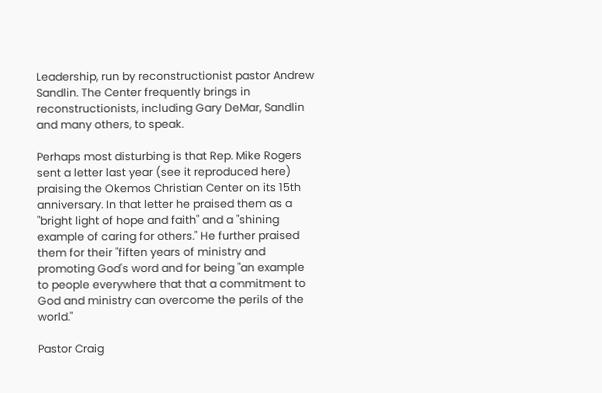Leadership, run by reconstructionist pastor Andrew Sandlin. The Center frequently brings in reconstructionists, including Gary DeMar, Sandlin and many others, to speak.

Perhaps most disturbing is that Rep. Mike Rogers sent a letter last year (see it reproduced here) praising the Okemos Christian Center on its 15th anniversary. In that letter he praised them as a "bright light of hope and faith" and a "shining example of caring for others." He further praised them for their "fiften years of ministry and promoting God's word and for being "an example to people everywhere that that a commitment to God and ministry can overcome the perils of the world."

Pastor Craig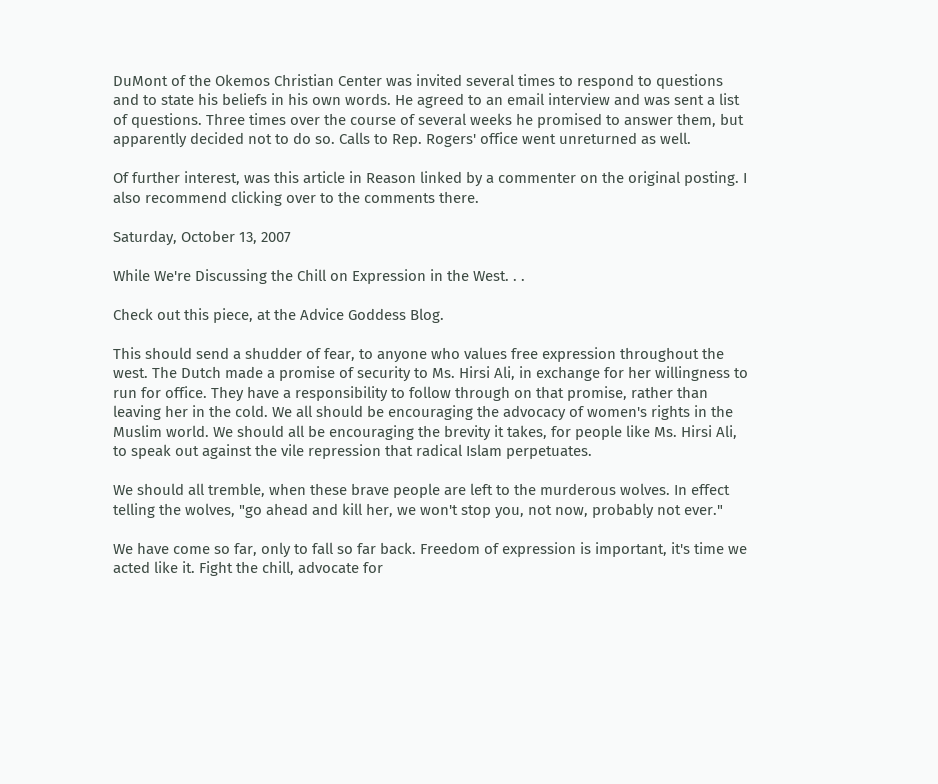DuMont of the Okemos Christian Center was invited several times to respond to questions and to state his beliefs in his own words. He agreed to an email interview and was sent a list of questions. Three times over the course of several weeks he promised to answer them, but apparently decided not to do so. Calls to Rep. Rogers' office went unreturned as well.

Of further interest, was this article in Reason linked by a commenter on the original posting. I also recommend clicking over to the comments there.

Saturday, October 13, 2007

While We're Discussing the Chill on Expression in the West. . .

Check out this piece, at the Advice Goddess Blog.

This should send a shudder of fear, to anyone who values free expression throughout the west. The Dutch made a promise of security to Ms. Hirsi Ali, in exchange for her willingness to run for office. They have a responsibility to follow through on that promise, rather than leaving her in the cold. We all should be encouraging the advocacy of women's rights in the Muslim world. We should all be encouraging the brevity it takes, for people like Ms. Hirsi Ali, to speak out against the vile repression that radical Islam perpetuates.

We should all tremble, when these brave people are left to the murderous wolves. In effect telling the wolves, "go ahead and kill her, we won't stop you, not now, probably not ever."

We have come so far, only to fall so far back. Freedom of expression is important, it's time we acted like it. Fight the chill, advocate for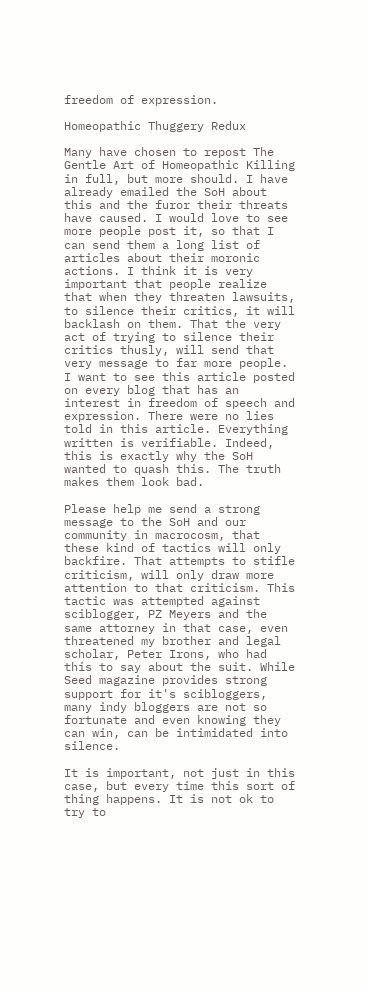freedom of expression.

Homeopathic Thuggery Redux

Many have chosen to repost The Gentle Art of Homeopathic Killing in full, but more should. I have already emailed the SoH about this and the furor their threats have caused. I would love to see more people post it, so that I can send them a long list of articles about their moronic actions. I think it is very important that people realize that when they threaten lawsuits, to silence their critics, it will backlash on them. That the very act of trying to silence their critics thusly, will send that very message to far more people. I want to see this article posted on every blog that has an interest in freedom of speech and expression. There were no lies told in this article. Everything written is verifiable. Indeed, this is exactly why the SoH wanted to quash this. The truth makes them look bad.

Please help me send a strong message to the SoH and our community in macrocosm, that these kind of tactics will only backfire. That attempts to stifle criticism, will only draw more attention to that criticism. This tactic was attempted against sciblogger, PZ Meyers and the same attorney in that case, even threatened my brother and legal scholar, Peter Irons, who had this to say about the suit. While Seed magazine provides strong support for it's scibloggers, many indy bloggers are not so fortunate and even knowing they can win, can be intimidated into silence.

It is important, not just in this case, but every time this sort of thing happens. It is not ok to try to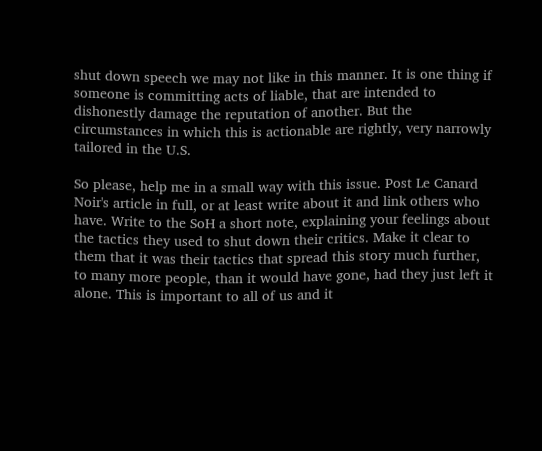shut down speech we may not like in this manner. It is one thing if someone is committing acts of liable, that are intended to dishonestly damage the reputation of another. But the circumstances in which this is actionable are rightly, very narrowly tailored in the U.S.

So please, help me in a small way with this issue. Post Le Canard Noir's article in full, or at least write about it and link others who have. Write to the SoH a short note, explaining your feelings about the tactics they used to shut down their critics. Make it clear to them that it was their tactics that spread this story much further, to many more people, than it would have gone, had they just left it alone. This is important to all of us and it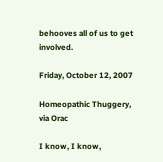behooves all of us to get involved.

Friday, October 12, 2007

Homeopathic Thuggery, via Orac

I know, I know,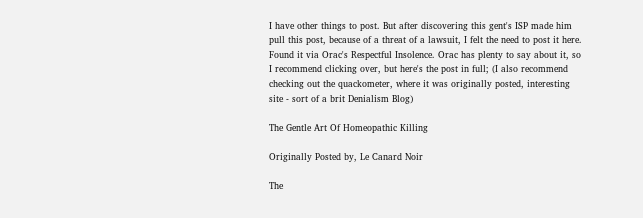I have other things to post. But after discovering this gent's ISP made him pull this post, because of a threat of a lawsuit, I felt the need to post it here. Found it via Orac's Respectful Insolence. Orac has plenty to say about it, so I recommend clicking over, but here's the post in full; (I also recommend checking out the quackometer, where it was originally posted, interesting site - sort of a brit Denialism Blog)

The Gentle Art Of Homeopathic Killing

Originally Posted by, Le Canard Noir

The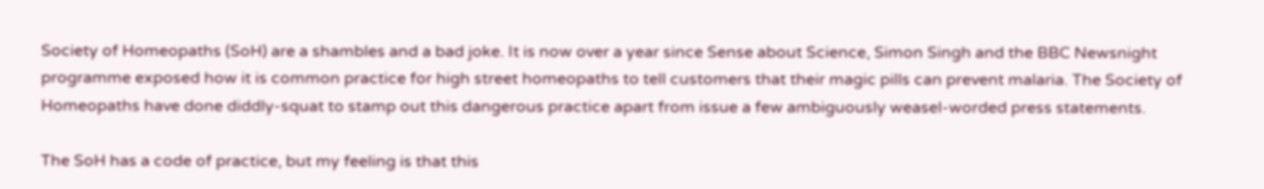Society of Homeopaths (SoH) are a shambles and a bad joke. It is now over a year since Sense about Science, Simon Singh and the BBC Newsnight programme exposed how it is common practice for high street homeopaths to tell customers that their magic pills can prevent malaria. The Society of Homeopaths have done diddly-squat to stamp out this dangerous practice apart from issue a few ambiguously weasel-worded press statements.

The SoH has a code of practice, but my feeling is that this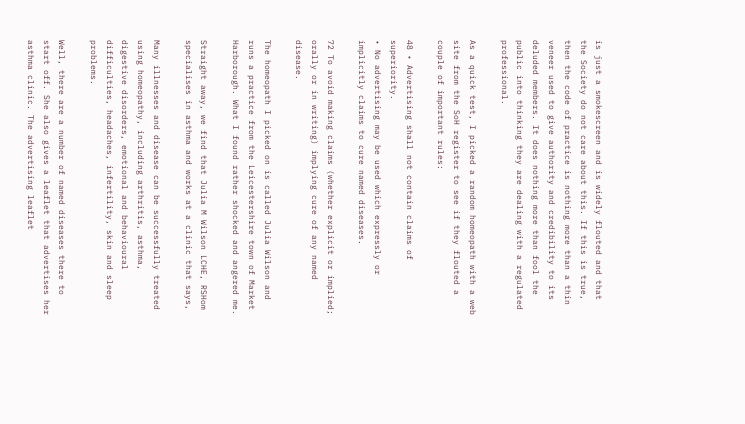is just a smokescreen and is widely flouted and that the Society do not care about this. If this is true, then the code of practice is nothing more than a thin veneer used to give authority and credibility to its deluded members. It does nothing more than fool the public into thinking they are dealing with a regulated professional.

As a quick test, I picked a random homeopath with a web site from the SoH register to see if they flouted a couple of important rules:

48 • Advertising shall not contain claims of superiority.
• No advertising may be used which expressly or implicitly claims to cure named diseases.

72 To avoid making claims (whether explicit or implied; orally or in writing) implying cure of any named disease.

The homeopath I picked on is called Julia Wilson and runs a practice from the Leicestershire town of Market Harborough. What I found rather shocked and angered me.

Straight away, we find that Julia M Wilson LCHE, RSHom specialises in asthma and works at a clinic that says,

Many illnesses and disease can be successfully treated using homeopathy, including arthritis, asthma, digestive disorders, emotional and behavioural difficulties, headaches, infertility, skin and sleep problems.

Well, there are a number of named diseases there to start off. She also gives a leaflet that advertises her asthma clinic. The advertising leaflet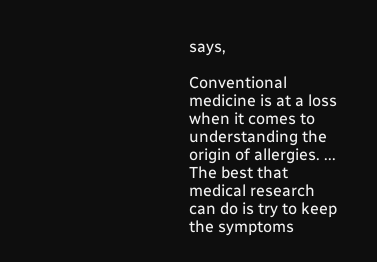says,

Conventional medicine is at a loss when it comes to understanding the origin of allergies. ... The best that medical research can do is try to keep the symptoms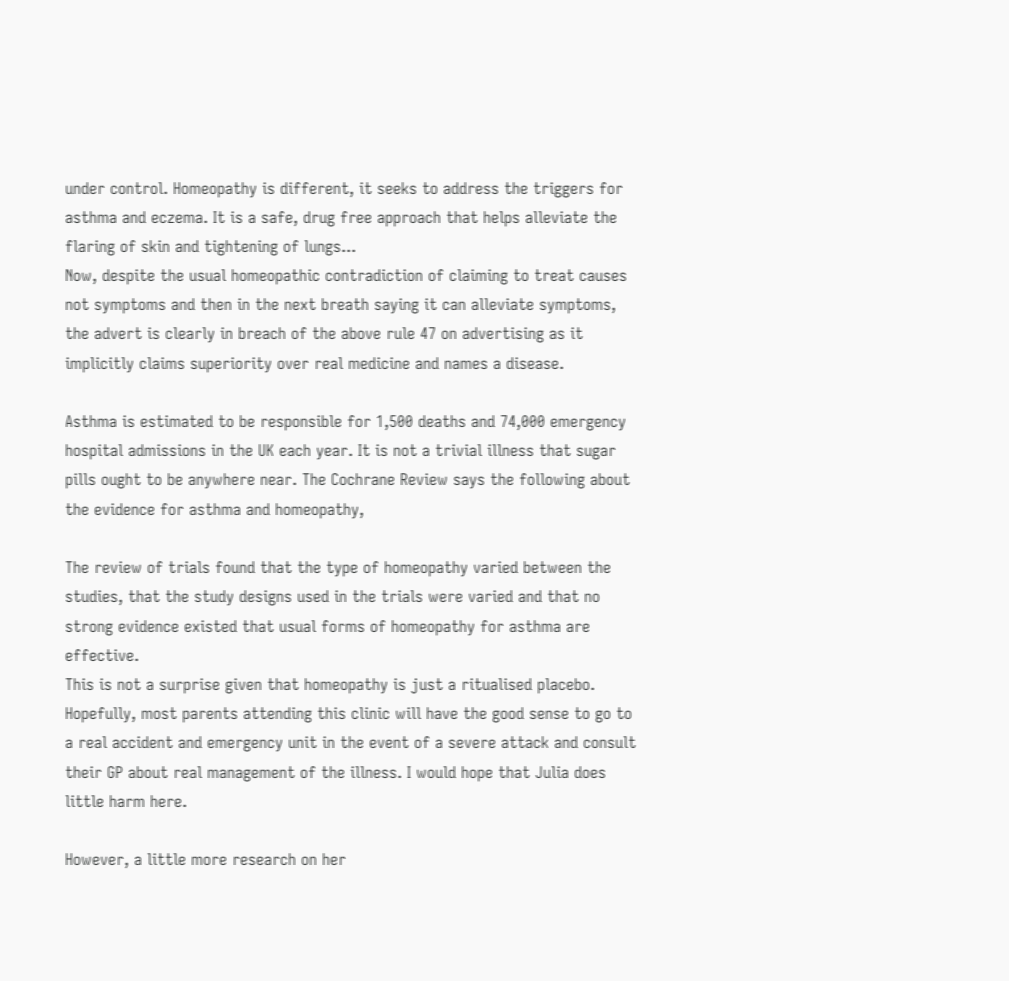under control. Homeopathy is different, it seeks to address the triggers for asthma and eczema. It is a safe, drug free approach that helps alleviate the flaring of skin and tightening of lungs...
Now, despite the usual homeopathic contradiction of claiming to treat causes not symptoms and then in the next breath saying it can alleviate symptoms, the advert is clearly in breach of the above rule 47 on advertising as it implicitly claims superiority over real medicine and names a disease.

Asthma is estimated to be responsible for 1,500 deaths and 74,000 emergency hospital admissions in the UK each year. It is not a trivial illness that sugar pills ought to be anywhere near. The Cochrane Review says the following about the evidence for asthma and homeopathy,

The review of trials found that the type of homeopathy varied between the studies, that the study designs used in the trials were varied and that no strong evidence existed that usual forms of homeopathy for asthma are effective.
This is not a surprise given that homeopathy is just a ritualised placebo. Hopefully, most parents attending this clinic will have the good sense to go to a real accident and emergency unit in the event of a severe attack and consult their GP about real management of the illness. I would hope that Julia does little harm here.

However, a little more research on her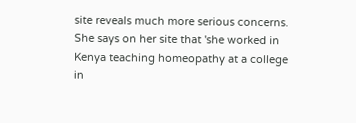site reveals much more serious concerns. She says on her site that 'she worked in Kenya teaching homeopathy at a college in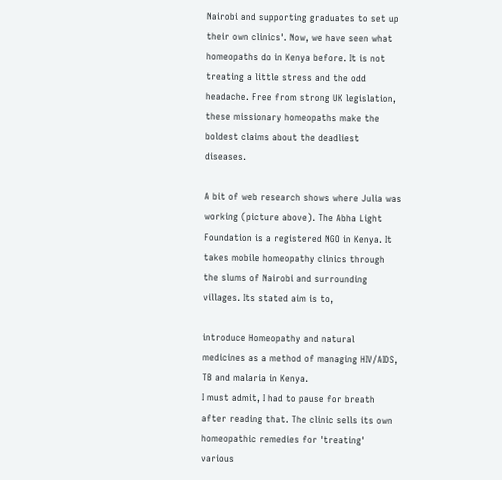Nairobi and supporting graduates to set up their own clinics'. Now, we have seen what homeopaths do in Kenya before. It is not treating a little stress and the odd headache. Free from strong UK legislation, these missionary homeopaths make the boldest claims about the deadliest diseases.

A bit of web research shows where Julia was working (picture above). The Abha Light Foundation is a registered NGO in Kenya. It takes mobile homeopathy clinics through the slums of Nairobi and surrounding villages. Its stated aim is to,

introduce Homeopathy and natural medicines as a method of managing HIV/AIDS, TB and malaria in Kenya.
I must admit, I had to pause for breath after reading that. The clinic sells its own homeopathic remedies for 'treating' various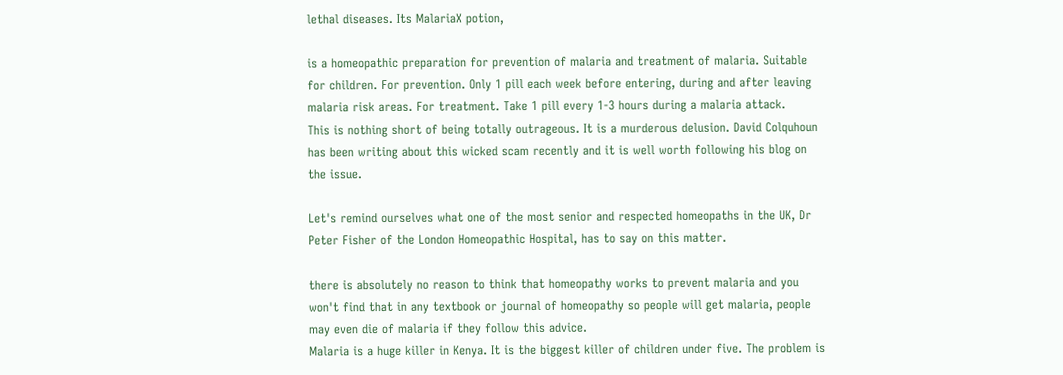lethal diseases. Its MalariaX potion,

is a homeopathic preparation for prevention of malaria and treatment of malaria. Suitable for children. For prevention. Only 1 pill each week before entering, during and after leaving malaria risk areas. For treatment. Take 1 pill every 1-3 hours during a malaria attack.
This is nothing short of being totally outrageous. It is a murderous delusion. David Colquhoun has been writing about this wicked scam recently and it is well worth following his blog on the issue.

Let's remind ourselves what one of the most senior and respected homeopaths in the UK, Dr Peter Fisher of the London Homeopathic Hospital, has to say on this matter.

there is absolutely no reason to think that homeopathy works to prevent malaria and you won't find that in any textbook or journal of homeopathy so people will get malaria, people may even die of malaria if they follow this advice.
Malaria is a huge killer in Kenya. It is the biggest killer of children under five. The problem is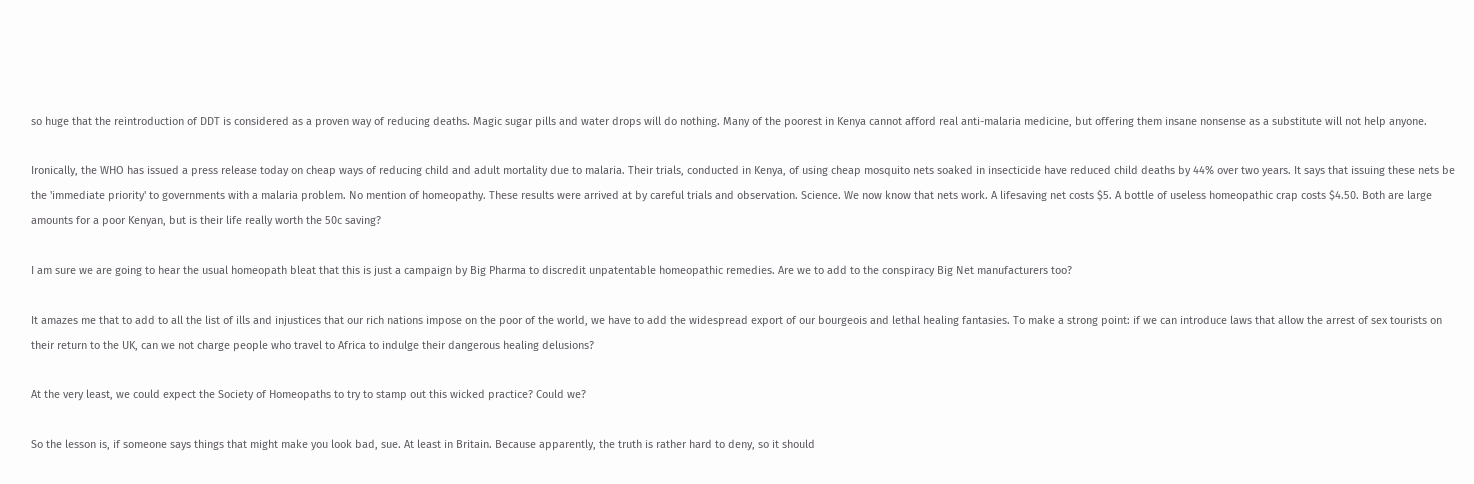so huge that the reintroduction of DDT is considered as a proven way of reducing deaths. Magic sugar pills and water drops will do nothing. Many of the poorest in Kenya cannot afford real anti-malaria medicine, but offering them insane nonsense as a substitute will not help anyone.

Ironically, the WHO has issued a press release today on cheap ways of reducing child and adult mortality due to malaria. Their trials, conducted in Kenya, of using cheap mosquito nets soaked in insecticide have reduced child deaths by 44% over two years. It says that issuing these nets be the 'immediate priority' to governments with a malaria problem. No mention of homeopathy. These results were arrived at by careful trials and observation. Science. We now know that nets work. A lifesaving net costs $5. A bottle of useless homeopathic crap costs $4.50. Both are large amounts for a poor Kenyan, but is their life really worth the 50c saving?

I am sure we are going to hear the usual homeopath bleat that this is just a campaign by Big Pharma to discredit unpatentable homeopathic remedies. Are we to add to the conspiracy Big Net manufacturers too?

It amazes me that to add to all the list of ills and injustices that our rich nations impose on the poor of the world, we have to add the widespread export of our bourgeois and lethal healing fantasies. To make a strong point: if we can introduce laws that allow the arrest of sex tourists on their return to the UK, can we not charge people who travel to Africa to indulge their dangerous healing delusions?

At the very least, we could expect the Society of Homeopaths to try to stamp out this wicked practice? Could we?

So the lesson is, if someone says things that might make you look bad, sue. At least in Britain. Because apparently, the truth is rather hard to deny, so it should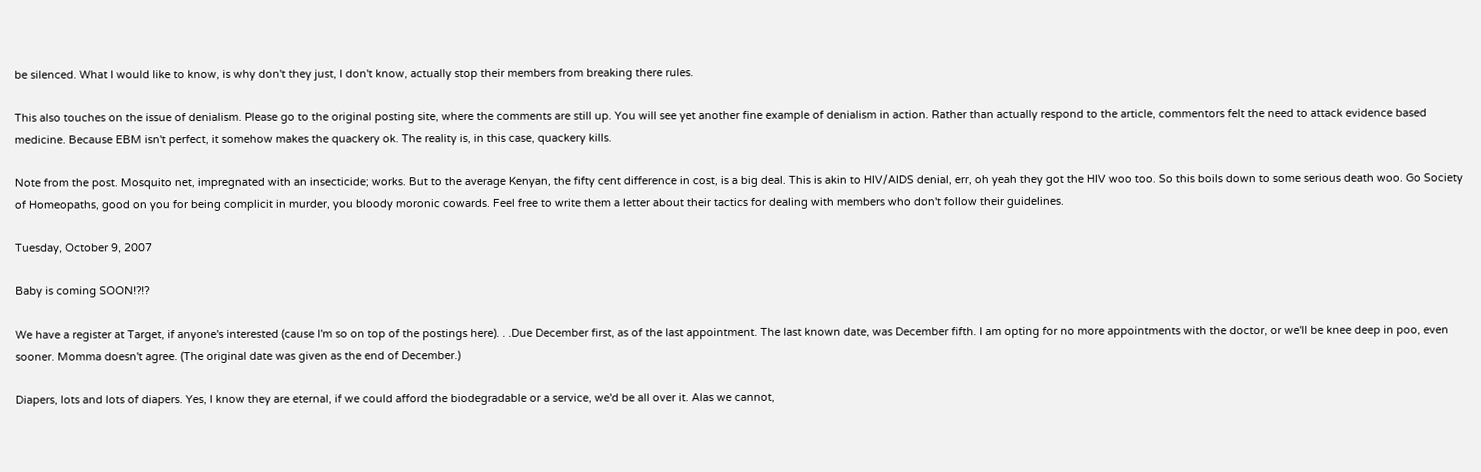be silenced. What I would like to know, is why don't they just, I don't know, actually stop their members from breaking there rules.

This also touches on the issue of denialism. Please go to the original posting site, where the comments are still up. You will see yet another fine example of denialism in action. Rather than actually respond to the article, commentors felt the need to attack evidence based medicine. Because EBM isn't perfect, it somehow makes the quackery ok. The reality is, in this case, quackery kills.

Note from the post. Mosquito net, impregnated with an insecticide; works. But to the average Kenyan, the fifty cent difference in cost, is a big deal. This is akin to HIV/AIDS denial, err, oh yeah they got the HIV woo too. So this boils down to some serious death woo. Go Society of Homeopaths, good on you for being complicit in murder, you bloody moronic cowards. Feel free to write them a letter about their tactics for dealing with members who don't follow their guidelines.

Tuesday, October 9, 2007

Baby is coming SOON!?!?

We have a register at Target, if anyone's interested (cause I'm so on top of the postings here). . .Due December first, as of the last appointment. The last known date, was December fifth. I am opting for no more appointments with the doctor, or we'll be knee deep in poo, even sooner. Momma doesn't agree. (The original date was given as the end of December.)

Diapers, lots and lots of diapers. Yes, I know they are eternal, if we could afford the biodegradable or a service, we'd be all over it. Alas we cannot,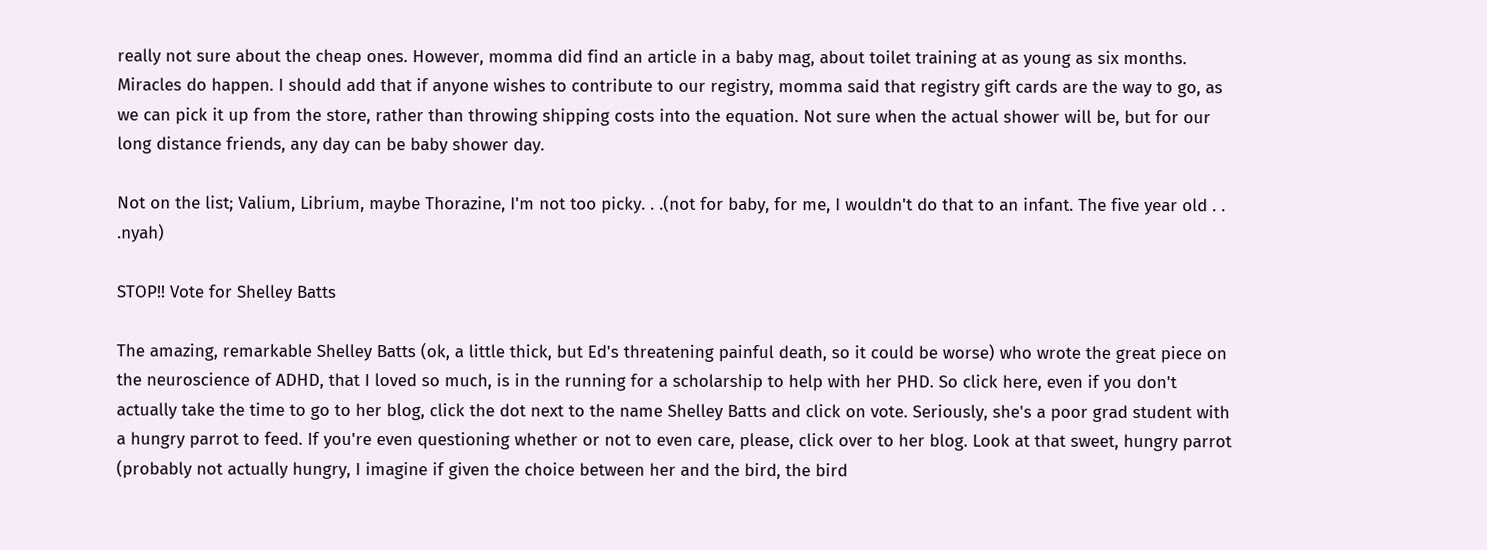really not sure about the cheap ones. However, momma did find an article in a baby mag, about toilet training at as young as six months. Miracles do happen. I should add that if anyone wishes to contribute to our registry, momma said that registry gift cards are the way to go, as we can pick it up from the store, rather than throwing shipping costs into the equation. Not sure when the actual shower will be, but for our long distance friends, any day can be baby shower day.

Not on the list; Valium, Librium, maybe Thorazine, I'm not too picky. . .(not for baby, for me, I wouldn't do that to an infant. The five year old . . .nyah)

STOP!! Vote for Shelley Batts

The amazing, remarkable Shelley Batts (ok, a little thick, but Ed's threatening painful death, so it could be worse) who wrote the great piece on the neuroscience of ADHD, that I loved so much, is in the running for a scholarship to help with her PHD. So click here, even if you don't actually take the time to go to her blog, click the dot next to the name Shelley Batts and click on vote. Seriously, she's a poor grad student with a hungry parrot to feed. If you're even questioning whether or not to even care, please, click over to her blog. Look at that sweet, hungry parrot (probably not actually hungry, I imagine if given the choice between her and the bird, the bird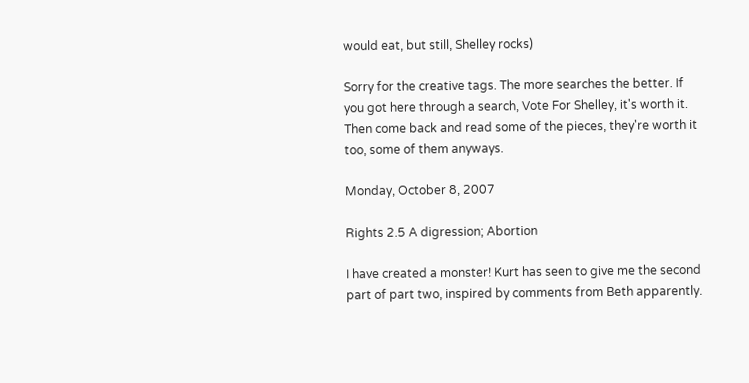would eat, but still, Shelley rocks)

Sorry for the creative tags. The more searches the better. If you got here through a search, Vote For Shelley, it's worth it. Then come back and read some of the pieces, they're worth it too, some of them anyways.

Monday, October 8, 2007

Rights 2.5 A digression; Abortion

I have created a monster! Kurt has seen to give me the second part of part two, inspired by comments from Beth apparently.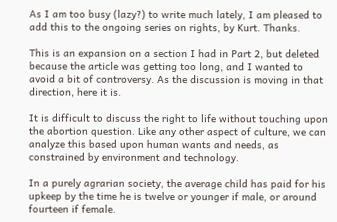As I am too busy (lazy?) to write much lately, I am pleased to add this to the ongoing series on rights, by Kurt. Thanks.

This is an expansion on a section I had in Part 2, but deleted because the article was getting too long, and I wanted to avoid a bit of controversy. As the discussion is moving in that direction, here it is.

It is difficult to discuss the right to life without touching upon the abortion question. Like any other aspect of culture, we can analyze this based upon human wants and needs, as constrained by environment and technology.

In a purely agrarian society, the average child has paid for his upkeep by the time he is twelve or younger if male, or around fourteen if female.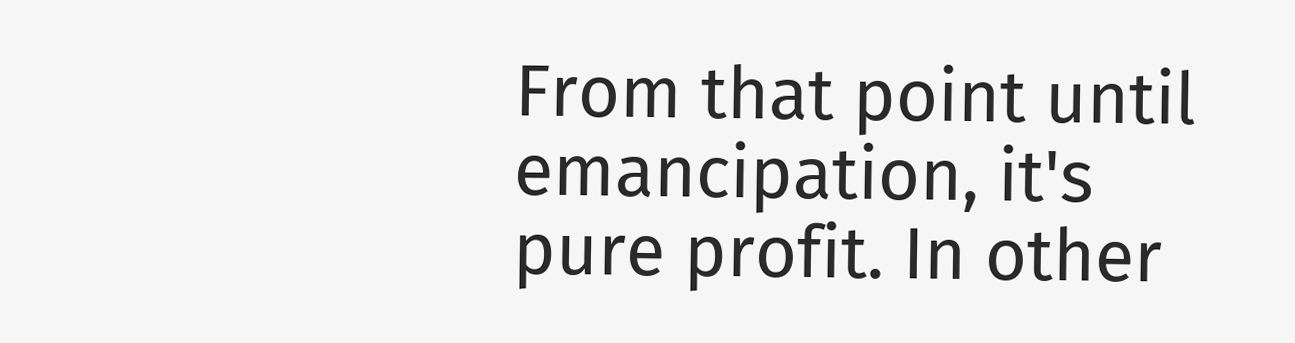From that point until emancipation, it's pure profit. In other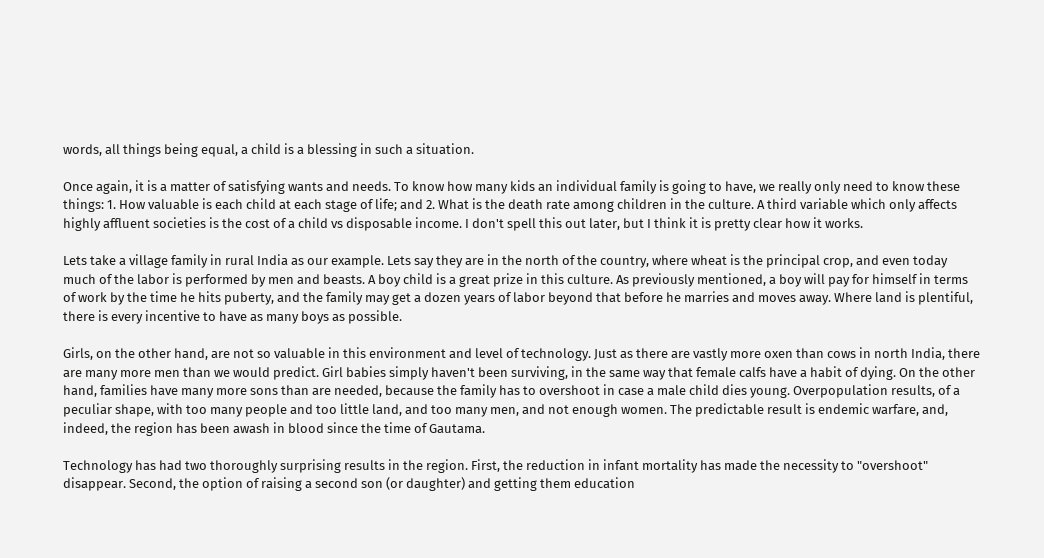words, all things being equal, a child is a blessing in such a situation.

Once again, it is a matter of satisfying wants and needs. To know how many kids an individual family is going to have, we really only need to know these things: 1. How valuable is each child at each stage of life; and 2. What is the death rate among children in the culture. A third variable which only affects highly affluent societies is the cost of a child vs disposable income. I don't spell this out later, but I think it is pretty clear how it works.

Lets take a village family in rural India as our example. Lets say they are in the north of the country, where wheat is the principal crop, and even today much of the labor is performed by men and beasts. A boy child is a great prize in this culture. As previously mentioned, a boy will pay for himself in terms of work by the time he hits puberty, and the family may get a dozen years of labor beyond that before he marries and moves away. Where land is plentiful, there is every incentive to have as many boys as possible.

Girls, on the other hand, are not so valuable in this environment and level of technology. Just as there are vastly more oxen than cows in north India, there are many more men than we would predict. Girl babies simply haven't been surviving, in the same way that female calfs have a habit of dying. On the other hand, families have many more sons than are needed, because the family has to overshoot in case a male child dies young. Overpopulation results, of a peculiar shape, with too many people and too little land, and too many men, and not enough women. The predictable result is endemic warfare, and, indeed, the region has been awash in blood since the time of Gautama.

Technology has had two thoroughly surprising results in the region. First, the reduction in infant mortality has made the necessity to "overshoot" disappear. Second, the option of raising a second son (or daughter) and getting them education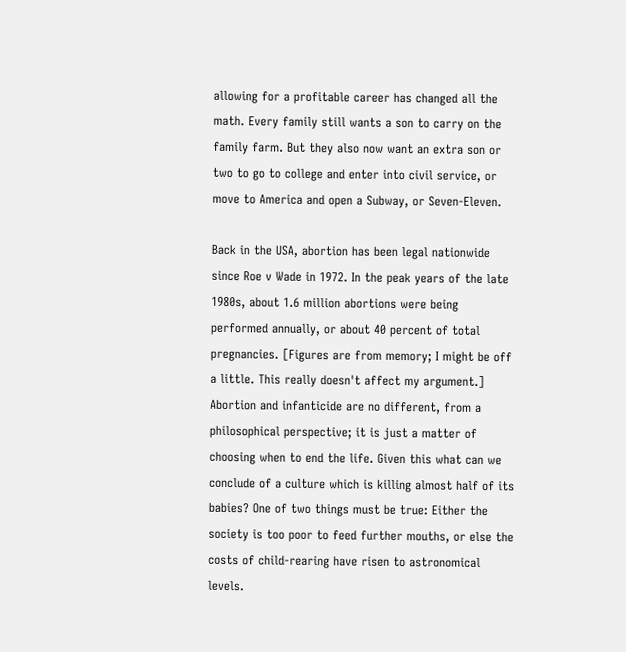allowing for a profitable career has changed all the math. Every family still wants a son to carry on the family farm. But they also now want an extra son or two to go to college and enter into civil service, or move to America and open a Subway, or Seven-Eleven.

Back in the USA, abortion has been legal nationwide since Roe v Wade in 1972. In the peak years of the late 1980s, about 1.6 million abortions were being performed annually, or about 40 percent of total pregnancies. [Figures are from memory; I might be off a little. This really doesn't affect my argument.] Abortion and infanticide are no different, from a philosophical perspective; it is just a matter of choosing when to end the life. Given this what can we conclude of a culture which is killing almost half of its babies? One of two things must be true: Either the society is too poor to feed further mouths, or else the costs of child-rearing have risen to astronomical levels.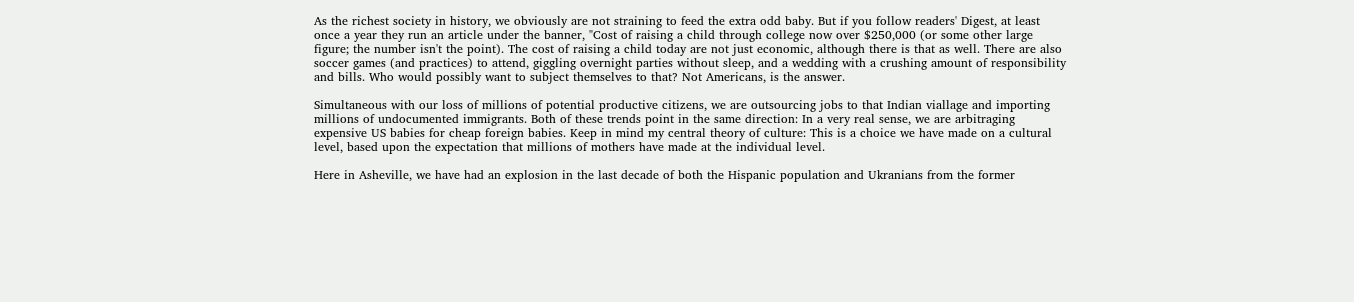As the richest society in history, we obviously are not straining to feed the extra odd baby. But if you follow readers' Digest, at least once a year they run an article under the banner, "Cost of raising a child through college now over $250,000 (or some other large figure; the number isn't the point). The cost of raising a child today are not just economic, although there is that as well. There are also soccer games (and practices) to attend, giggling overnight parties without sleep, and a wedding with a crushing amount of responsibility and bills. Who would possibly want to subject themselves to that? Not Americans, is the answer.

Simultaneous with our loss of millions of potential productive citizens, we are outsourcing jobs to that Indian viallage and importing millions of undocumented immigrants. Both of these trends point in the same direction: In a very real sense, we are arbitraging expensive US babies for cheap foreign babies. Keep in mind my central theory of culture: This is a choice we have made on a cultural level, based upon the expectation that millions of mothers have made at the individual level.

Here in Asheville, we have had an explosion in the last decade of both the Hispanic population and Ukranians from the former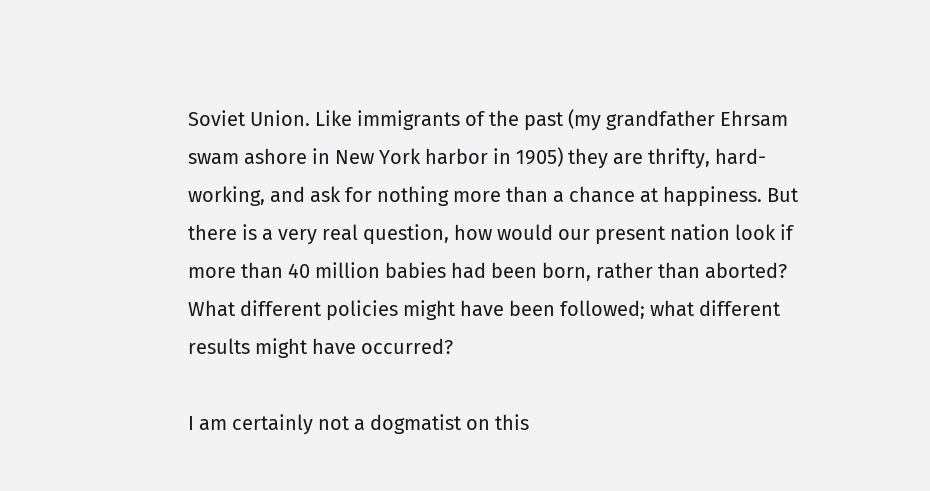Soviet Union. Like immigrants of the past (my grandfather Ehrsam swam ashore in New York harbor in 1905) they are thrifty, hard-working, and ask for nothing more than a chance at happiness. But there is a very real question, how would our present nation look if more than 40 million babies had been born, rather than aborted? What different policies might have been followed; what different results might have occurred?

I am certainly not a dogmatist on this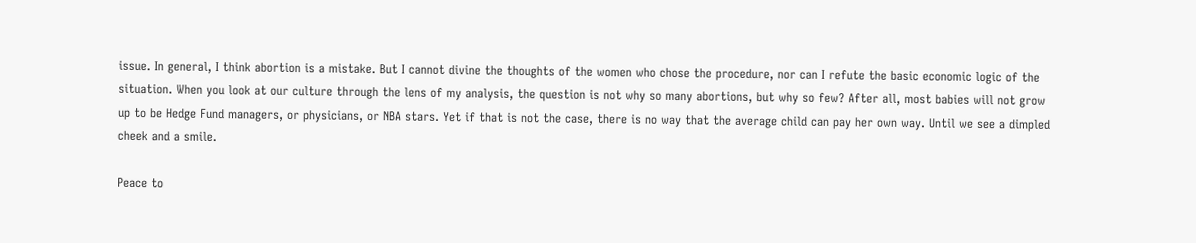issue. In general, I think abortion is a mistake. But I cannot divine the thoughts of the women who chose the procedure, nor can I refute the basic economic logic of the situation. When you look at our culture through the lens of my analysis, the question is not why so many abortions, but why so few? After all, most babies will not grow up to be Hedge Fund managers, or physicians, or NBA stars. Yet if that is not the case, there is no way that the average child can pay her own way. Until we see a dimpled cheek and a smile.

Peace to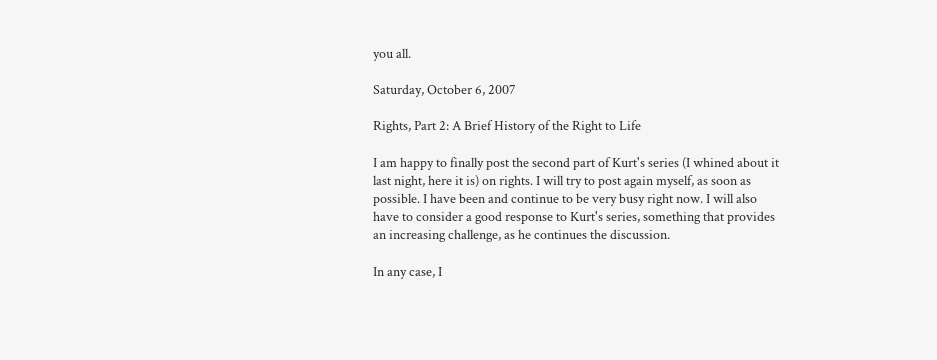you all.

Saturday, October 6, 2007

Rights, Part 2: A Brief History of the Right to Life

I am happy to finally post the second part of Kurt's series (I whined about it last night, here it is) on rights. I will try to post again myself, as soon as possible. I have been and continue to be very busy right now. I will also have to consider a good response to Kurt's series, something that provides an increasing challenge, as he continues the discussion.

In any case, I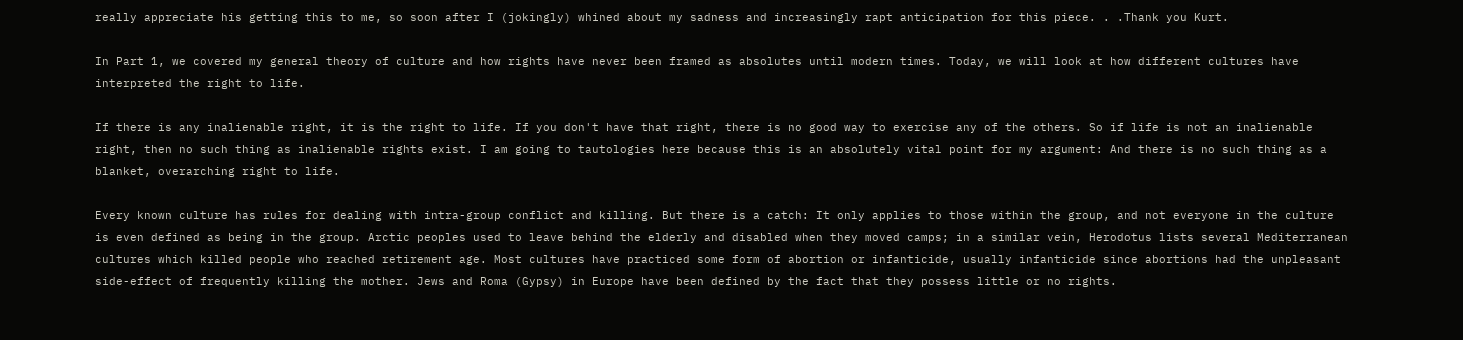really appreciate his getting this to me, so soon after I (jokingly) whined about my sadness and increasingly rapt anticipation for this piece. . .Thank you Kurt.

In Part 1, we covered my general theory of culture and how rights have never been framed as absolutes until modern times. Today, we will look at how different cultures have interpreted the right to life.

If there is any inalienable right, it is the right to life. If you don't have that right, there is no good way to exercise any of the others. So if life is not an inalienable right, then no such thing as inalienable rights exist. I am going to tautologies here because this is an absolutely vital point for my argument: And there is no such thing as a blanket, overarching right to life.

Every known culture has rules for dealing with intra-group conflict and killing. But there is a catch: It only applies to those within the group, and not everyone in the culture is even defined as being in the group. Arctic peoples used to leave behind the elderly and disabled when they moved camps; in a similar vein, Herodotus lists several Mediterranean cultures which killed people who reached retirement age. Most cultures have practiced some form of abortion or infanticide, usually infanticide since abortions had the unpleasant side-effect of frequently killing the mother. Jews and Roma (Gypsy) in Europe have been defined by the fact that they possess little or no rights.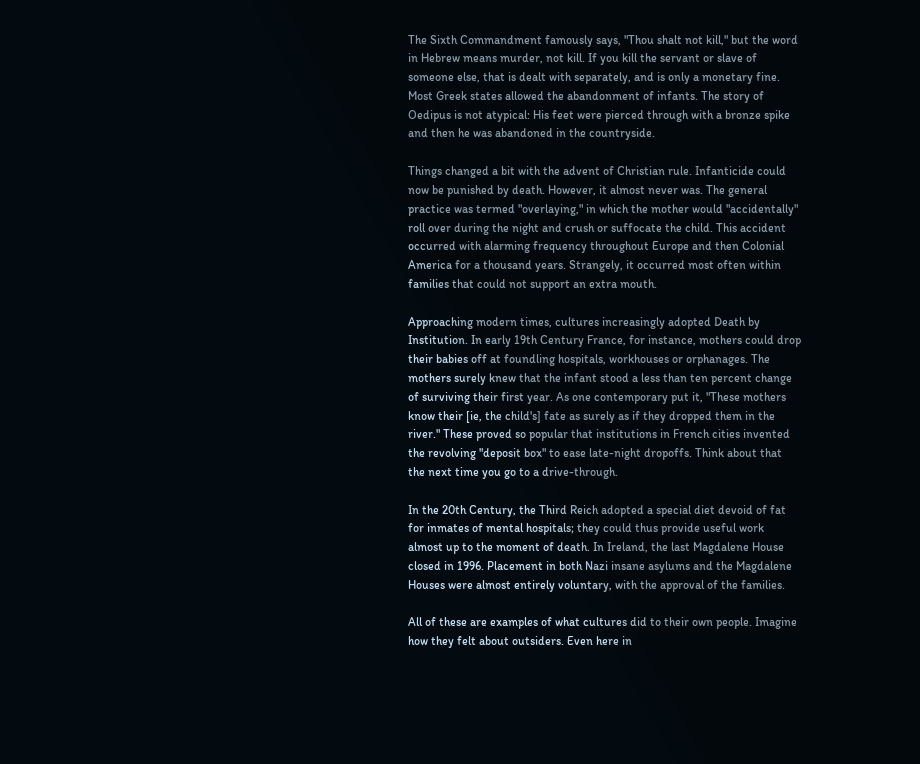The Sixth Commandment famously says, "Thou shalt not kill," but the word in Hebrew means murder, not kill. If you kill the servant or slave of someone else, that is dealt with separately, and is only a monetary fine. Most Greek states allowed the abandonment of infants. The story of Oedipus is not atypical: His feet were pierced through with a bronze spike and then he was abandoned in the countryside.

Things changed a bit with the advent of Christian rule. Infanticide could now be punished by death. However, it almost never was. The general practice was termed "overlaying," in which the mother would "accidentally" roll over during the night and crush or suffocate the child. This accident occurred with alarming frequency throughout Europe and then Colonial America for a thousand years. Strangely, it occurred most often within families that could not support an extra mouth.

Approaching modern times, cultures increasingly adopted Death by Institution. In early 19th Century France, for instance, mothers could drop their babies off at foundling hospitals, workhouses or orphanages. The mothers surely knew that the infant stood a less than ten percent change of surviving their first year. As one contemporary put it, "These mothers know their [ie, the child's] fate as surely as if they dropped them in the river." These proved so popular that institutions in French cities invented the revolving "deposit box" to ease late-night dropoffs. Think about that the next time you go to a drive-through.

In the 20th Century, the Third Reich adopted a special diet devoid of fat for inmates of mental hospitals; they could thus provide useful work almost up to the moment of death. In Ireland, the last Magdalene House closed in 1996. Placement in both Nazi insane asylums and the Magdalene Houses were almost entirely voluntary, with the approval of the families.

All of these are examples of what cultures did to their own people. Imagine how they felt about outsiders. Even here in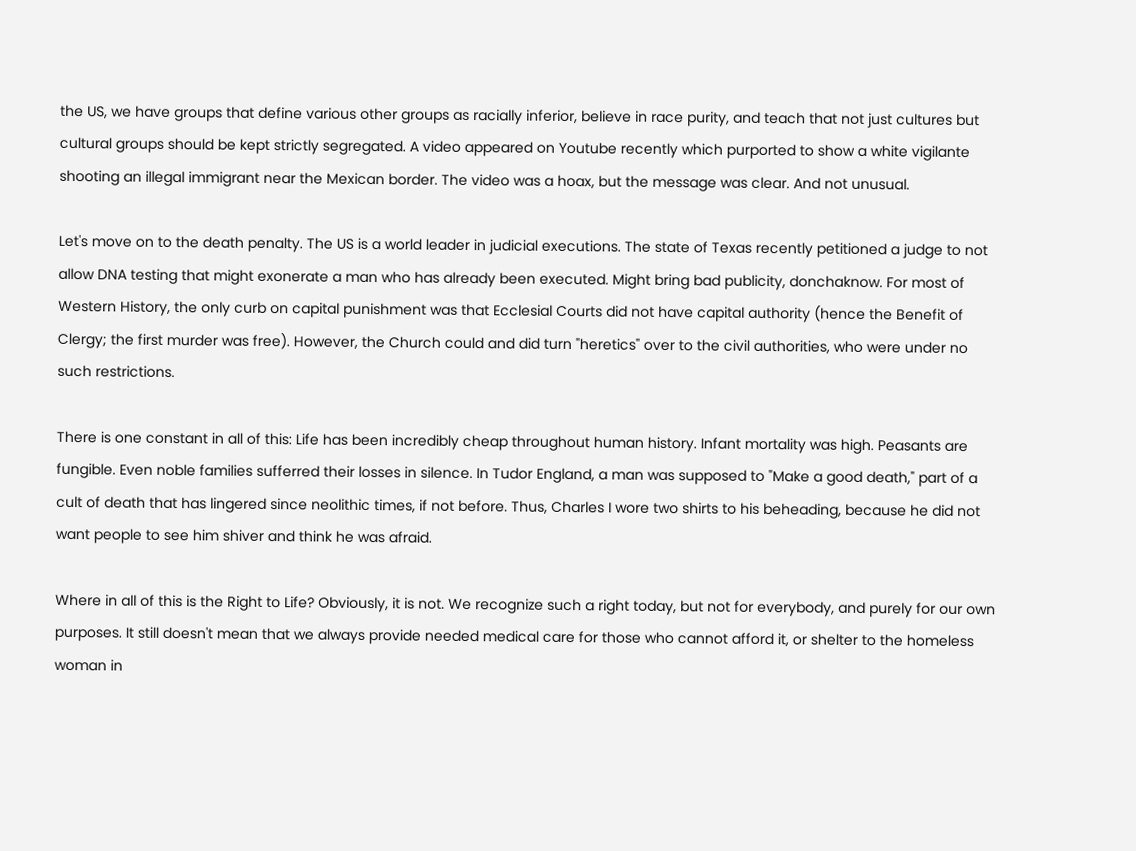the US, we have groups that define various other groups as racially inferior, believe in race purity, and teach that not just cultures but cultural groups should be kept strictly segregated. A video appeared on Youtube recently which purported to show a white vigilante shooting an illegal immigrant near the Mexican border. The video was a hoax, but the message was clear. And not unusual.

Let's move on to the death penalty. The US is a world leader in judicial executions. The state of Texas recently petitioned a judge to not allow DNA testing that might exonerate a man who has already been executed. Might bring bad publicity, donchaknow. For most of Western History, the only curb on capital punishment was that Ecclesial Courts did not have capital authority (hence the Benefit of Clergy; the first murder was free). However, the Church could and did turn "heretics" over to the civil authorities, who were under no such restrictions.

There is one constant in all of this: Life has been incredibly cheap throughout human history. Infant mortality was high. Peasants are fungible. Even noble families sufferred their losses in silence. In Tudor England, a man was supposed to "Make a good death," part of a cult of death that has lingered since neolithic times, if not before. Thus, Charles I wore two shirts to his beheading, because he did not want people to see him shiver and think he was afraid.

Where in all of this is the Right to Life? Obviously, it is not. We recognize such a right today, but not for everybody, and purely for our own purposes. It still doesn't mean that we always provide needed medical care for those who cannot afford it, or shelter to the homeless woman in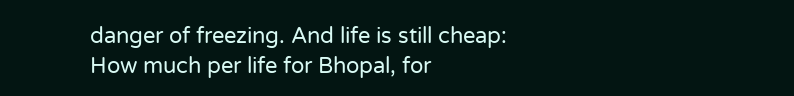danger of freezing. And life is still cheap: How much per life for Bhopal, for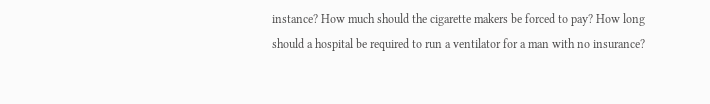instance? How much should the cigarette makers be forced to pay? How long should a hospital be required to run a ventilator for a man with no insurance?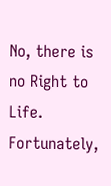No, there is no Right to Life. Fortunately,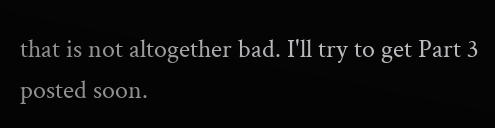that is not altogether bad. I'll try to get Part 3 posted soon.